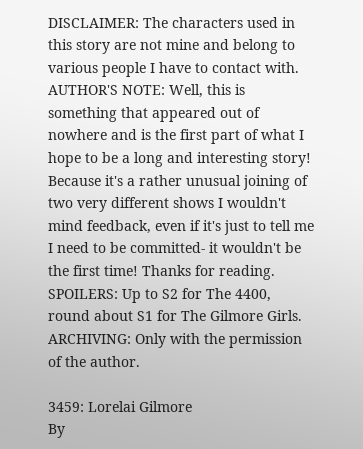DISCLAIMER: The characters used in this story are not mine and belong to various people I have to contact with.
AUTHOR'S NOTE: Well, this is something that appeared out of nowhere and is the first part of what I hope to be a long and interesting story! Because it's a rather unusual joining of two very different shows I wouldn't mind feedback, even if it's just to tell me I need to be committed- it wouldn't be the first time! Thanks for reading.
SPOILERS: Up to S2 for The 4400, round about S1 for The Gilmore Girls.
ARCHIVING: Only with the permission of the author.

3459: Lorelai Gilmore
By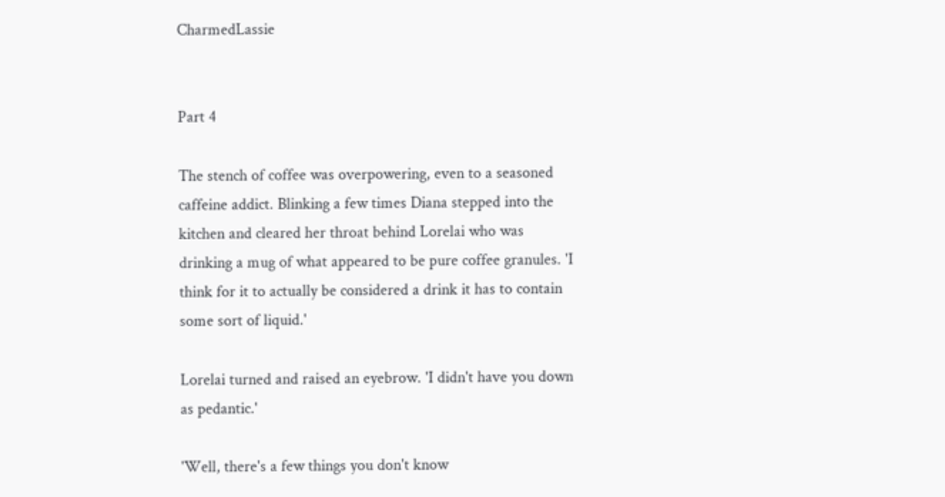CharmedLassie


Part 4

The stench of coffee was overpowering, even to a seasoned caffeine addict. Blinking a few times Diana stepped into the kitchen and cleared her throat behind Lorelai who was drinking a mug of what appeared to be pure coffee granules. 'I think for it to actually be considered a drink it has to contain some sort of liquid.'

Lorelai turned and raised an eyebrow. 'I didn't have you down as pedantic.'

'Well, there's a few things you don't know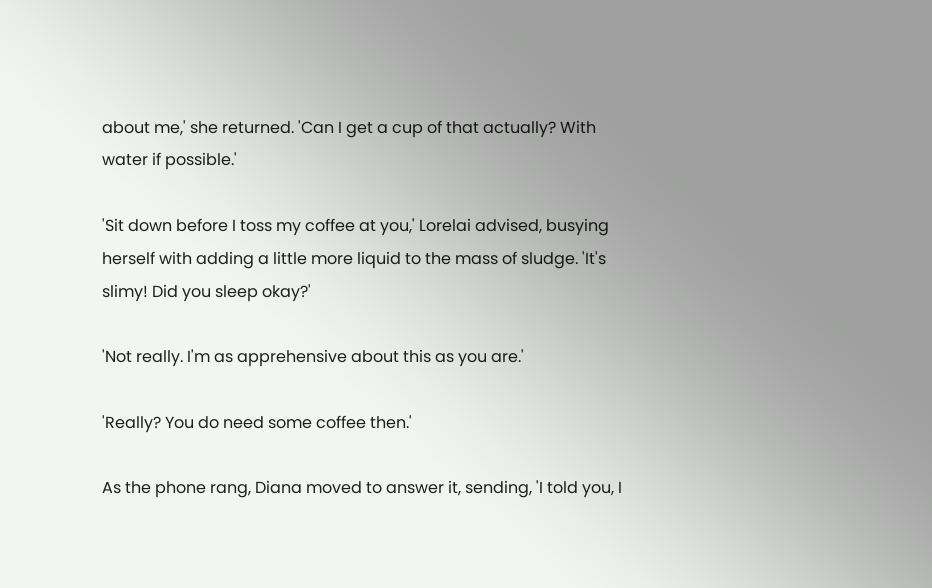about me,' she returned. 'Can I get a cup of that actually? With water if possible.'

'Sit down before I toss my coffee at you,' Lorelai advised, busying herself with adding a little more liquid to the mass of sludge. 'It's slimy! Did you sleep okay?'

'Not really. I'm as apprehensive about this as you are.'

'Really? You do need some coffee then.'

As the phone rang, Diana moved to answer it, sending, 'I told you, I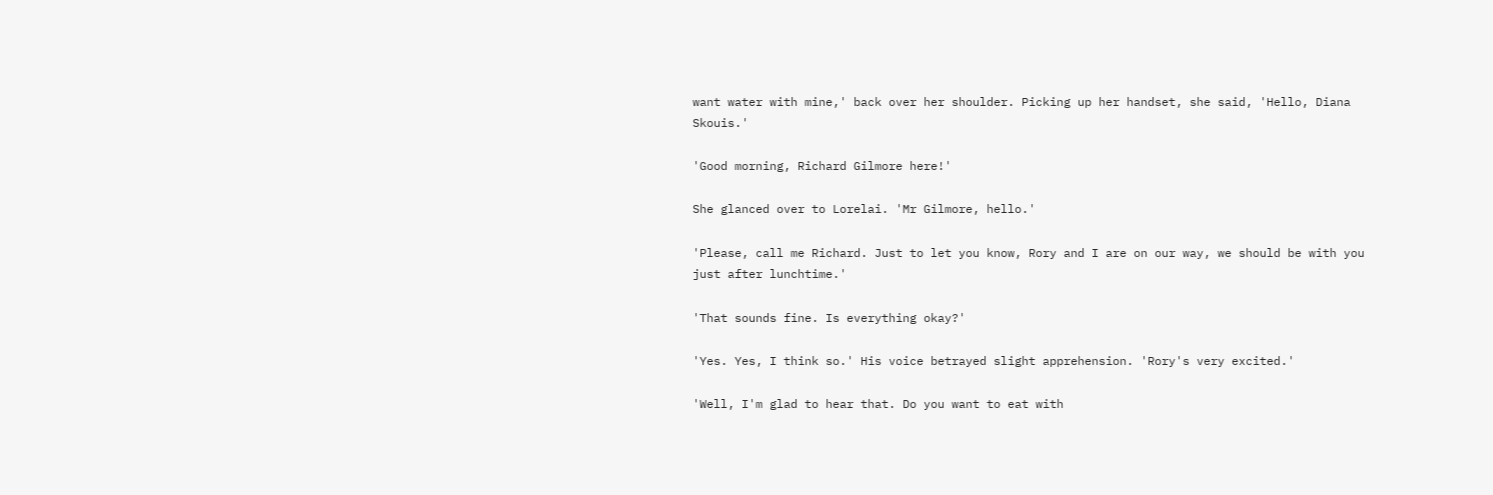want water with mine,' back over her shoulder. Picking up her handset, she said, 'Hello, Diana Skouis.'

'Good morning, Richard Gilmore here!'

She glanced over to Lorelai. 'Mr Gilmore, hello.'

'Please, call me Richard. Just to let you know, Rory and I are on our way, we should be with you just after lunchtime.'

'That sounds fine. Is everything okay?'

'Yes. Yes, I think so.' His voice betrayed slight apprehension. 'Rory's very excited.'

'Well, I'm glad to hear that. Do you want to eat with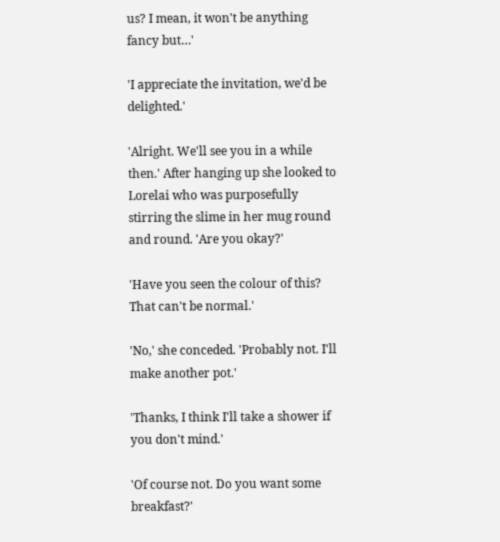us? I mean, it won't be anything fancy but…'

'I appreciate the invitation, we'd be delighted.'

'Alright. We'll see you in a while then.' After hanging up she looked to Lorelai who was purposefully stirring the slime in her mug round and round. 'Are you okay?'

'Have you seen the colour of this? That can't be normal.'

'No,' she conceded. 'Probably not. I'll make another pot.'

'Thanks, I think I'll take a shower if you don't mind.'

'Of course not. Do you want some breakfast?'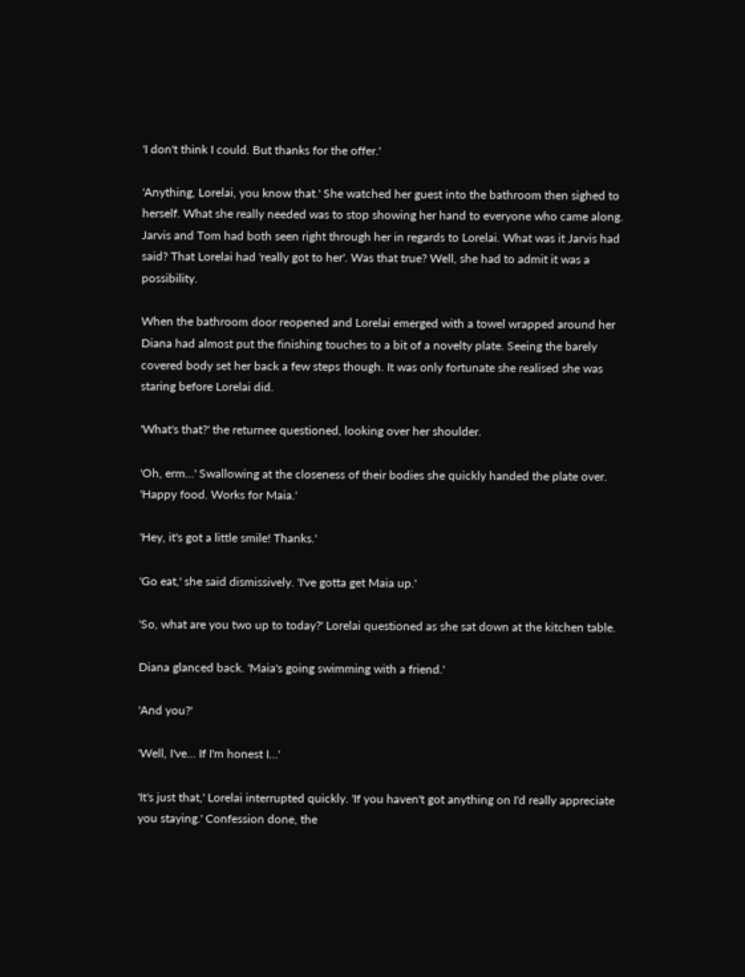'I don't think I could. But thanks for the offer.'

'Anything, Lorelai, you know that.' She watched her guest into the bathroom then sighed to herself. What she really needed was to stop showing her hand to everyone who came along. Jarvis and Tom had both seen right through her in regards to Lorelai. What was it Jarvis had said? That Lorelai had 'really got to her'. Was that true? Well, she had to admit it was a possibility.

When the bathroom door reopened and Lorelai emerged with a towel wrapped around her Diana had almost put the finishing touches to a bit of a novelty plate. Seeing the barely covered body set her back a few steps though. It was only fortunate she realised she was staring before Lorelai did.

'What's that?' the returnee questioned, looking over her shoulder.

'Oh, erm…' Swallowing at the closeness of their bodies she quickly handed the plate over. 'Happy food. Works for Maia.'

'Hey, it's got a little smile! Thanks.'

'Go eat,' she said dismissively. 'I've gotta get Maia up.'

'So, what are you two up to today?' Lorelai questioned as she sat down at the kitchen table.

Diana glanced back. 'Maia's going swimming with a friend.'

'And you?'

'Well, I've… If I'm honest I…'

'It's just that,' Lorelai interrupted quickly. 'If you haven't got anything on I'd really appreciate you staying.' Confession done, the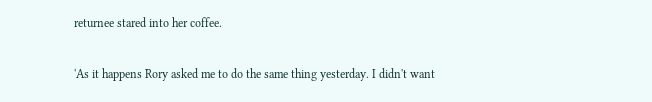returnee stared into her coffee.

'As it happens Rory asked me to do the same thing yesterday. I didn't want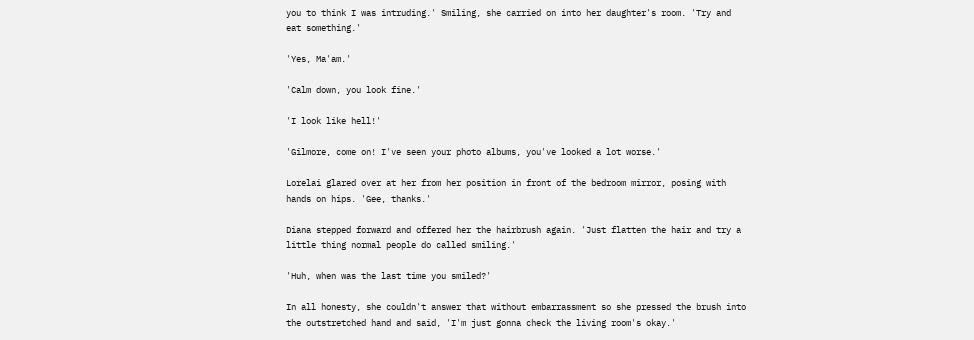you to think I was intruding.' Smiling, she carried on into her daughter's room. 'Try and eat something.'

'Yes, Ma'am.'

'Calm down, you look fine.'

'I look like hell!'

'Gilmore, come on! I've seen your photo albums, you've looked a lot worse.'

Lorelai glared over at her from her position in front of the bedroom mirror, posing with hands on hips. 'Gee, thanks.'

Diana stepped forward and offered her the hairbrush again. 'Just flatten the hair and try a little thing normal people do called smiling.'

'Huh, when was the last time you smiled?'

In all honesty, she couldn't answer that without embarrassment so she pressed the brush into the outstretched hand and said, 'I'm just gonna check the living room's okay.'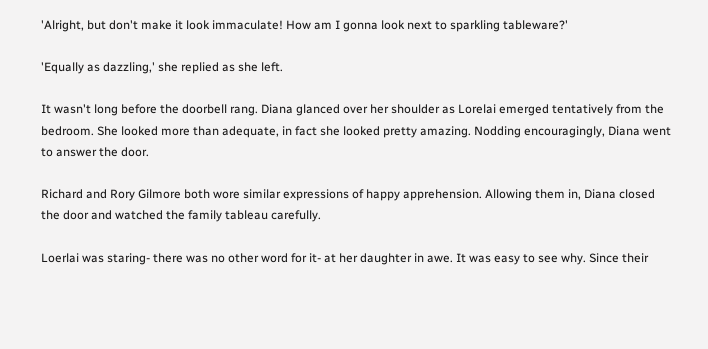'Alright, but don't make it look immaculate! How am I gonna look next to sparkling tableware?'

'Equally as dazzling,' she replied as she left.

It wasn't long before the doorbell rang. Diana glanced over her shoulder as Lorelai emerged tentatively from the bedroom. She looked more than adequate, in fact she looked pretty amazing. Nodding encouragingly, Diana went to answer the door.

Richard and Rory Gilmore both wore similar expressions of happy apprehension. Allowing them in, Diana closed the door and watched the family tableau carefully.

Loerlai was staring- there was no other word for it- at her daughter in awe. It was easy to see why. Since their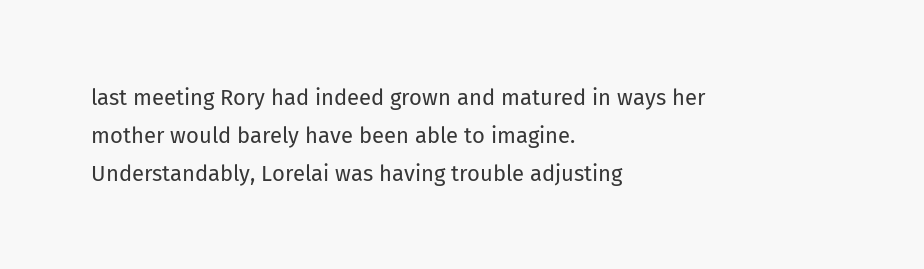last meeting Rory had indeed grown and matured in ways her mother would barely have been able to imagine. Understandably, Lorelai was having trouble adjusting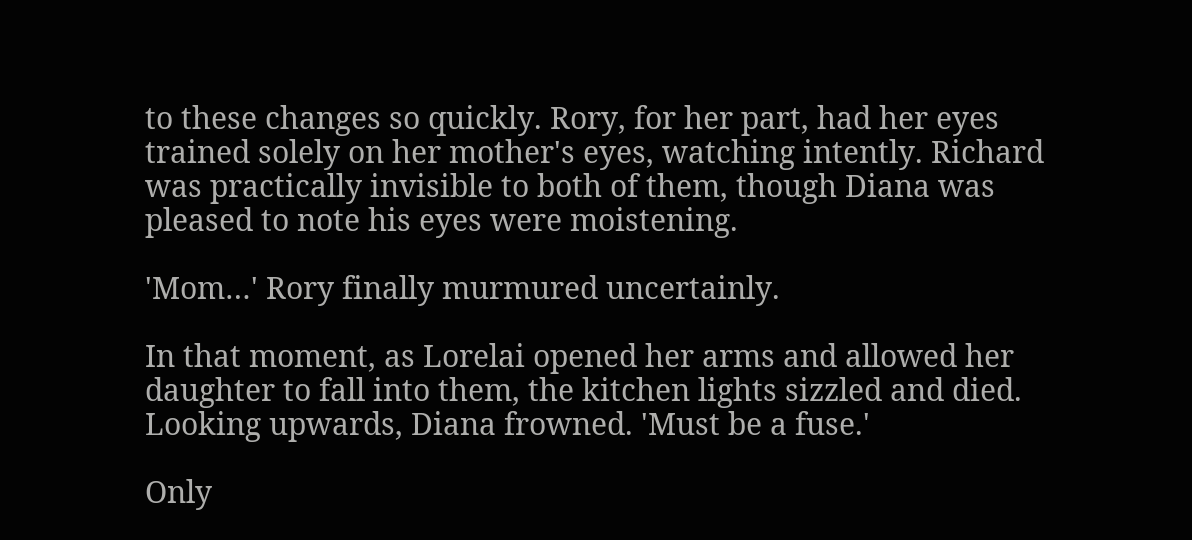to these changes so quickly. Rory, for her part, had her eyes trained solely on her mother's eyes, watching intently. Richard was practically invisible to both of them, though Diana was pleased to note his eyes were moistening.

'Mom…' Rory finally murmured uncertainly.

In that moment, as Lorelai opened her arms and allowed her daughter to fall into them, the kitchen lights sizzled and died. Looking upwards, Diana frowned. 'Must be a fuse.'

Only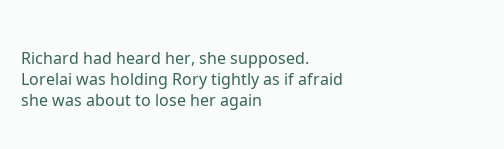Richard had heard her, she supposed. Lorelai was holding Rory tightly as if afraid she was about to lose her again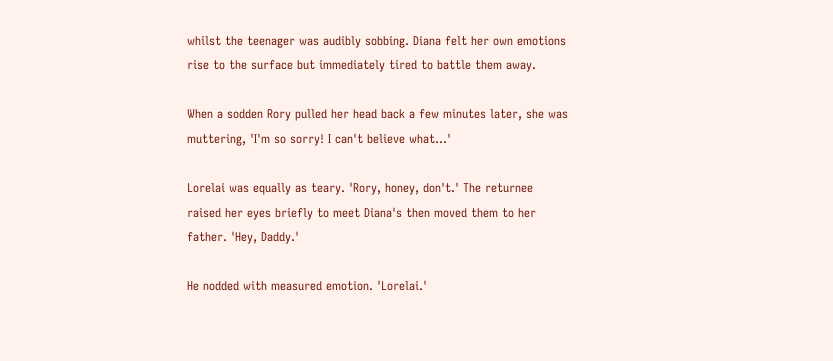whilst the teenager was audibly sobbing. Diana felt her own emotions rise to the surface but immediately tired to battle them away.

When a sodden Rory pulled her head back a few minutes later, she was muttering, 'I'm so sorry! I can't believe what…'

Lorelai was equally as teary. 'Rory, honey, don't.' The returnee raised her eyes briefly to meet Diana's then moved them to her father. 'Hey, Daddy.'

He nodded with measured emotion. 'Lorelai.'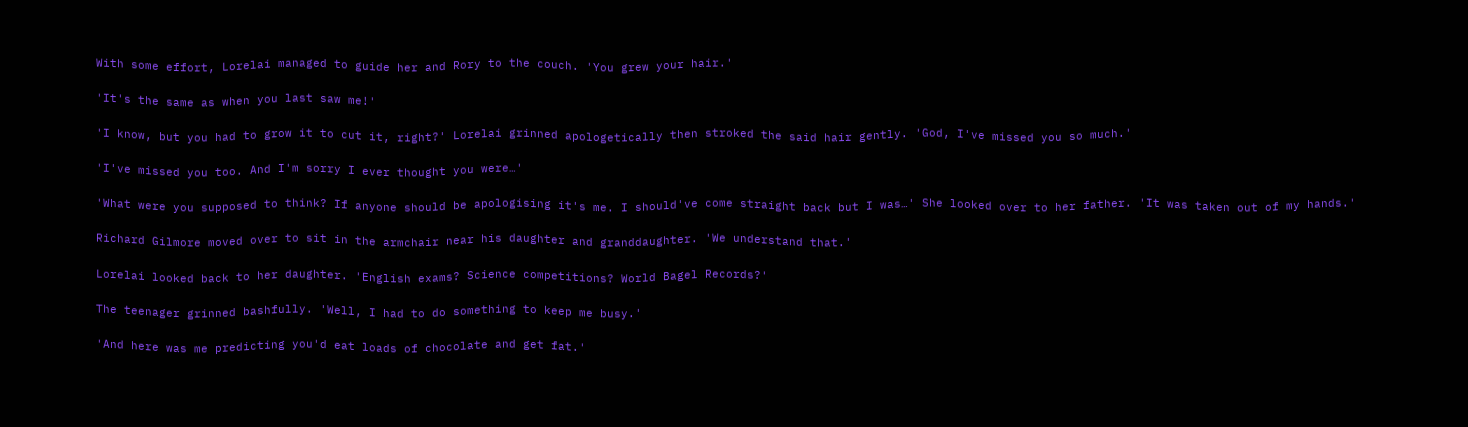With some effort, Lorelai managed to guide her and Rory to the couch. 'You grew your hair.'

'It's the same as when you last saw me!'

'I know, but you had to grow it to cut it, right?' Lorelai grinned apologetically then stroked the said hair gently. 'God, I've missed you so much.'

'I've missed you too. And I'm sorry I ever thought you were…'

'What were you supposed to think? If anyone should be apologising it's me. I should've come straight back but I was…' She looked over to her father. 'It was taken out of my hands.'

Richard Gilmore moved over to sit in the armchair near his daughter and granddaughter. 'We understand that.'

Lorelai looked back to her daughter. 'English exams? Science competitions? World Bagel Records?'

The teenager grinned bashfully. 'Well, I had to do something to keep me busy.'

'And here was me predicting you'd eat loads of chocolate and get fat.'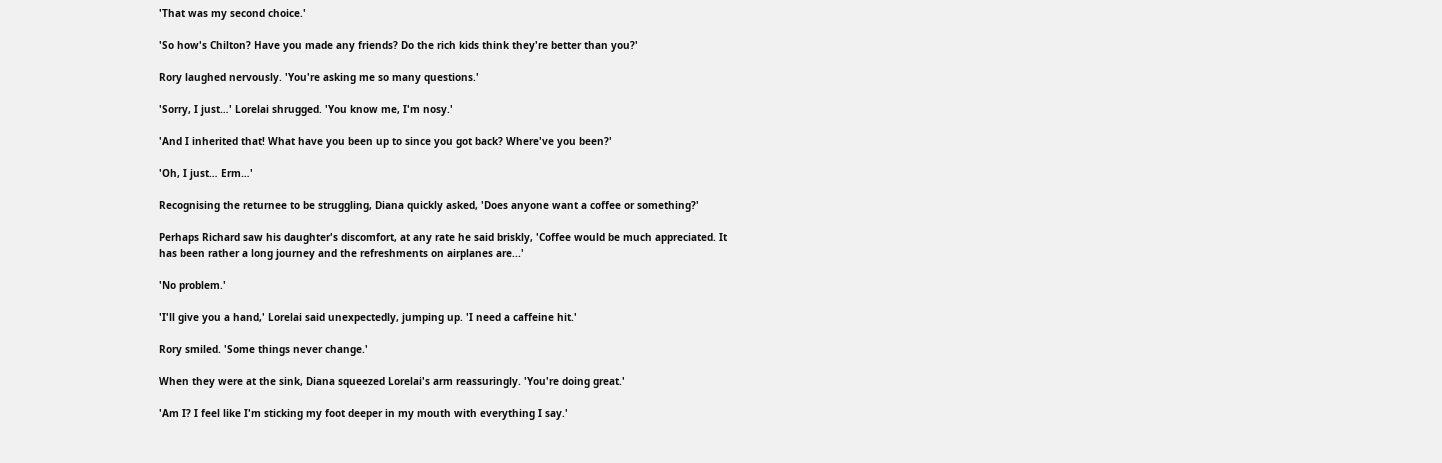'That was my second choice.'

'So how's Chilton? Have you made any friends? Do the rich kids think they're better than you?'

Rory laughed nervously. 'You're asking me so many questions.'

'Sorry, I just…' Lorelai shrugged. 'You know me, I'm nosy.'

'And I inherited that! What have you been up to since you got back? Where've you been?'

'Oh, I just… Erm…'

Recognising the returnee to be struggling, Diana quickly asked, 'Does anyone want a coffee or something?'

Perhaps Richard saw his daughter's discomfort, at any rate he said briskly, 'Coffee would be much appreciated. It has been rather a long journey and the refreshments on airplanes are...'

'No problem.'

'I'll give you a hand,' Lorelai said unexpectedly, jumping up. 'I need a caffeine hit.'

Rory smiled. 'Some things never change.'

When they were at the sink, Diana squeezed Lorelai's arm reassuringly. 'You're doing great.'

'Am I? I feel like I'm sticking my foot deeper in my mouth with everything I say.'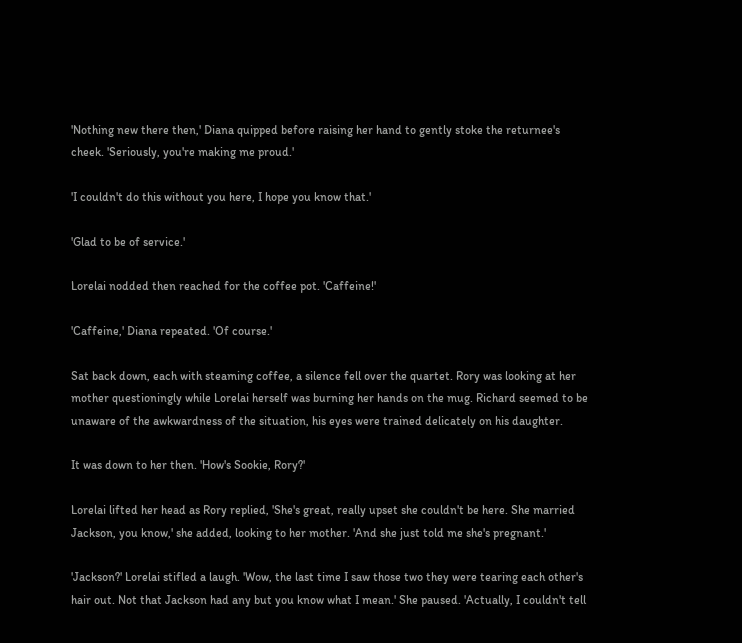'Nothing new there then,' Diana quipped before raising her hand to gently stoke the returnee's cheek. 'Seriously, you're making me proud.'

'I couldn't do this without you here, I hope you know that.'

'Glad to be of service.'

Lorelai nodded then reached for the coffee pot. 'Caffeine!'

'Caffeine,' Diana repeated. 'Of course.'

Sat back down, each with steaming coffee, a silence fell over the quartet. Rory was looking at her mother questioningly while Lorelai herself was burning her hands on the mug. Richard seemed to be unaware of the awkwardness of the situation, his eyes were trained delicately on his daughter.

It was down to her then. 'How's Sookie, Rory?'

Lorelai lifted her head as Rory replied, 'She's great, really upset she couldn't be here. She married Jackson, you know,' she added, looking to her mother. 'And she just told me she's pregnant.'

'Jackson?' Lorelai stifled a laugh. 'Wow, the last time I saw those two they were tearing each other's hair out. Not that Jackson had any but you know what I mean.' She paused. 'Actually, I couldn't tell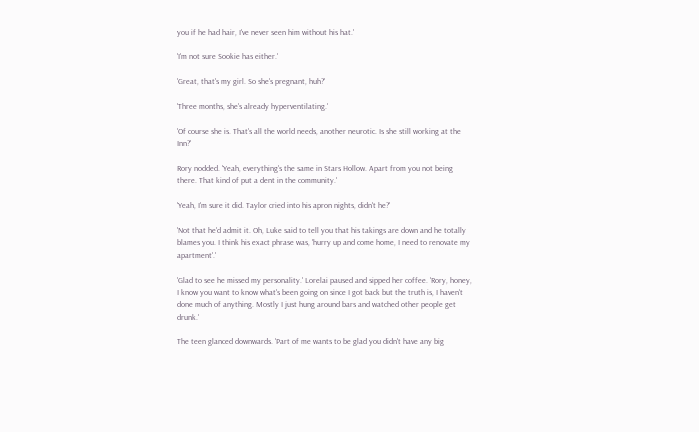you if he had hair, I've never seen him without his hat.'

'I'm not sure Sookie has either.'

'Great, that's my girl. So she's pregnant, huh?'

'Three months, she's already hyperventilating.'

'Of course she is. That's all the world needs, another neurotic. Is she still working at the Inn?'

Rory nodded. 'Yeah, everything's the same in Stars Hollow. Apart from you not being there. That kind of put a dent in the community.'

'Yeah, I'm sure it did. Taylor cried into his apron nights, didn't he?'

'Not that he'd admit it. Oh, Luke said to tell you that his takings are down and he totally blames you. I think his exact phrase was, 'hurry up and come home, I need to renovate my apartment'.'

'Glad to see he missed my personality.' Lorelai paused and sipped her coffee. 'Rory, honey, I know you want to know what's been going on since I got back but the truth is, I haven't done much of anything. Mostly I just hung around bars and watched other people get drunk.'

The teen glanced downwards. 'Part of me wants to be glad you didn't have any big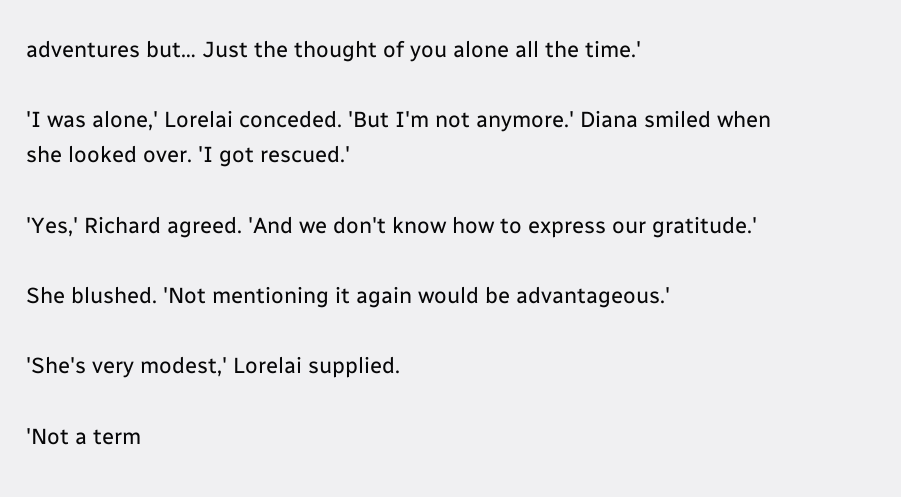adventures but… Just the thought of you alone all the time.'

'I was alone,' Lorelai conceded. 'But I'm not anymore.' Diana smiled when she looked over. 'I got rescued.'

'Yes,' Richard agreed. 'And we don't know how to express our gratitude.'

She blushed. 'Not mentioning it again would be advantageous.'

'She's very modest,' Lorelai supplied.

'Not a term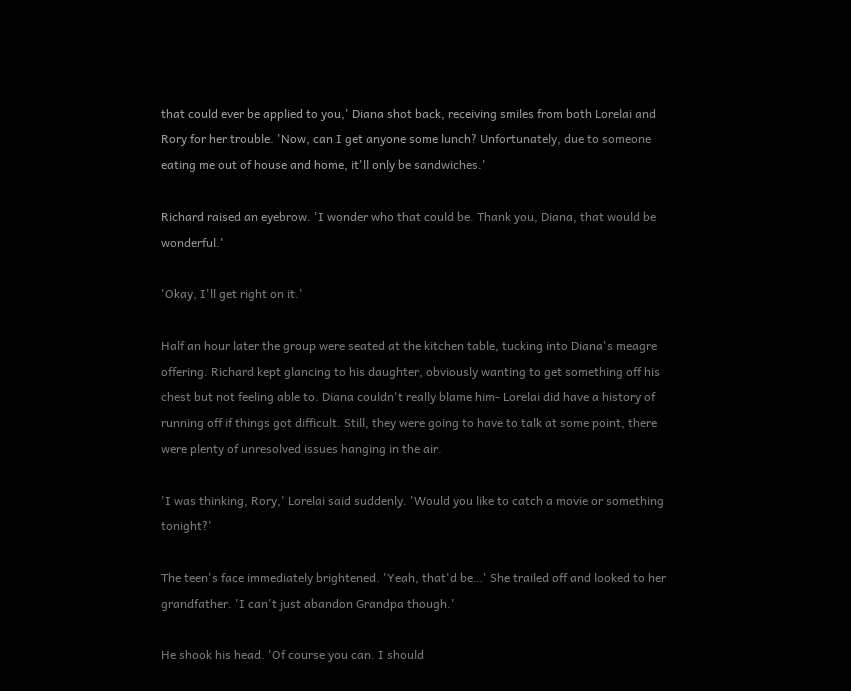that could ever be applied to you,' Diana shot back, receiving smiles from both Lorelai and Rory for her trouble. 'Now, can I get anyone some lunch? Unfortunately, due to someone eating me out of house and home, it'll only be sandwiches.'

Richard raised an eyebrow. 'I wonder who that could be. Thank you, Diana, that would be wonderful.'

'Okay, I'll get right on it.'

Half an hour later the group were seated at the kitchen table, tucking into Diana's meagre offering. Richard kept glancing to his daughter, obviously wanting to get something off his chest but not feeling able to. Diana couldn't really blame him- Lorelai did have a history of running off if things got difficult. Still, they were going to have to talk at some point, there were plenty of unresolved issues hanging in the air.

'I was thinking, Rory,' Lorelai said suddenly. 'Would you like to catch a movie or something tonight?'

The teen's face immediately brightened. 'Yeah, that'd be…' She trailed off and looked to her grandfather. 'I can't just abandon Grandpa though.'

He shook his head. 'Of course you can. I should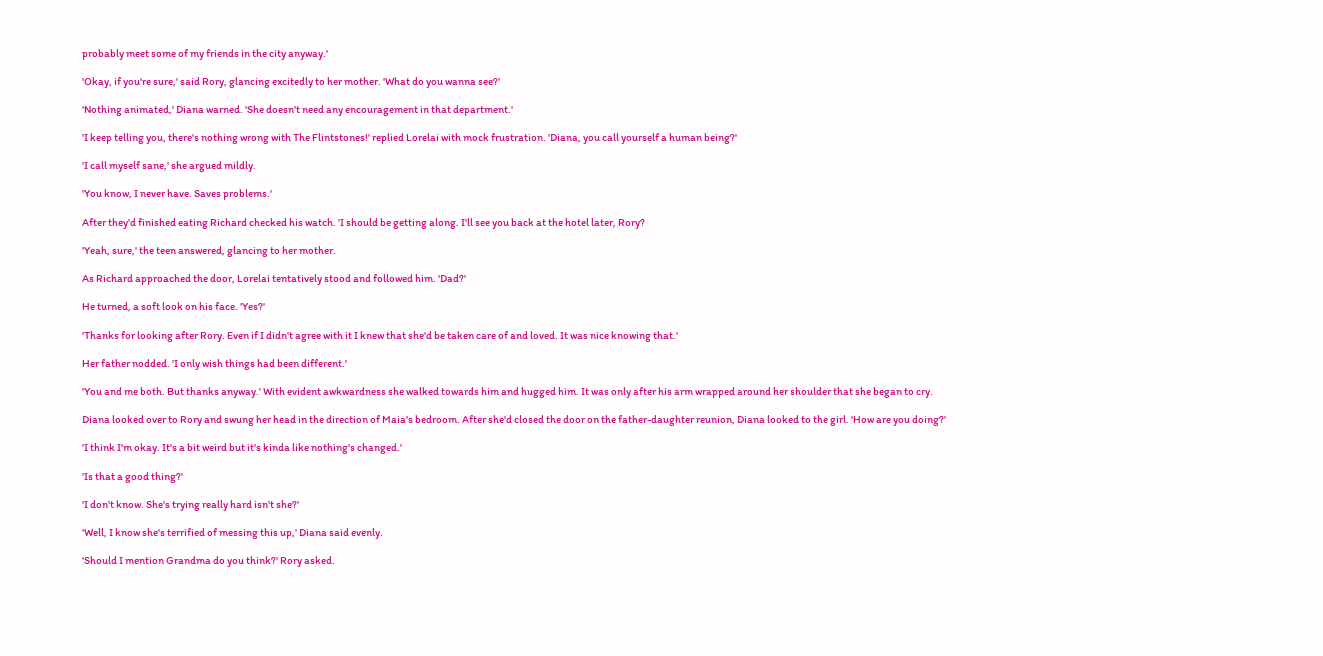probably meet some of my friends in the city anyway.'

'Okay, if you're sure,' said Rory, glancing excitedly to her mother. 'What do you wanna see?'

'Nothing animated,' Diana warned. 'She doesn't need any encouragement in that department.'

'I keep telling you, there's nothing wrong with The Flintstones!' replied Lorelai with mock frustration. 'Diana, you call yourself a human being?'

'I call myself sane,' she argued mildly.

'You know, I never have. Saves problems.'

After they'd finished eating Richard checked his watch. 'I should be getting along. I'll see you back at the hotel later, Rory?

'Yeah, sure,' the teen answered, glancing to her mother.

As Richard approached the door, Lorelai tentatively stood and followed him. 'Dad?'

He turned, a soft look on his face. 'Yes?'

'Thanks for looking after Rory. Even if I didn't agree with it I knew that she'd be taken care of and loved. It was nice knowing that.'

Her father nodded. 'I only wish things had been different.'

'You and me both. But thanks anyway.' With evident awkwardness she walked towards him and hugged him. It was only after his arm wrapped around her shoulder that she began to cry.

Diana looked over to Rory and swung her head in the direction of Maia's bedroom. After she'd closed the door on the father-daughter reunion, Diana looked to the girl. 'How are you doing?'

'I think I'm okay. It's a bit weird but it's kinda like nothing's changed.'

'Is that a good thing?'

'I don't know. She's trying really hard isn't she?'

'Well, I know she's terrified of messing this up,' Diana said evenly.

'Should I mention Grandma do you think?' Rory asked.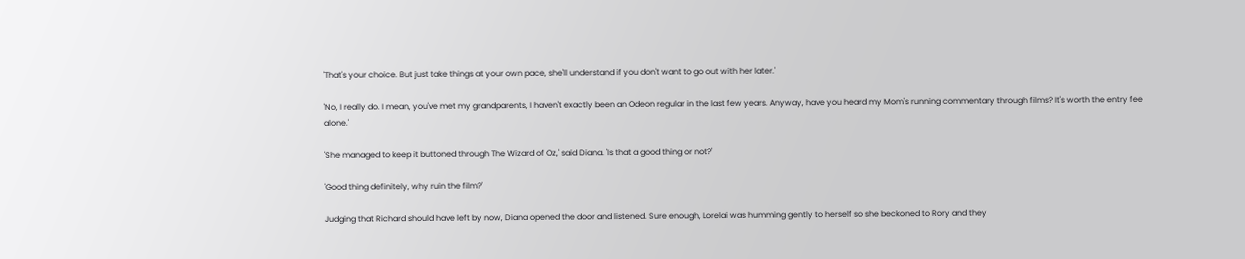'That's your choice. But just take things at your own pace, she'll understand if you don't want to go out with her later.'

'No, I really do. I mean, you've met my grandparents, I haven't exactly been an Odeon regular in the last few years. Anyway, have you heard my Mom's running commentary through films? It's worth the entry fee alone.'

'She managed to keep it buttoned through The Wizard of Oz,' said Diana. 'Is that a good thing or not?'

'Good thing definitely, why ruin the film?'

Judging that Richard should have left by now, Diana opened the door and listened. Sure enough, Lorelai was humming gently to herself so she beckoned to Rory and they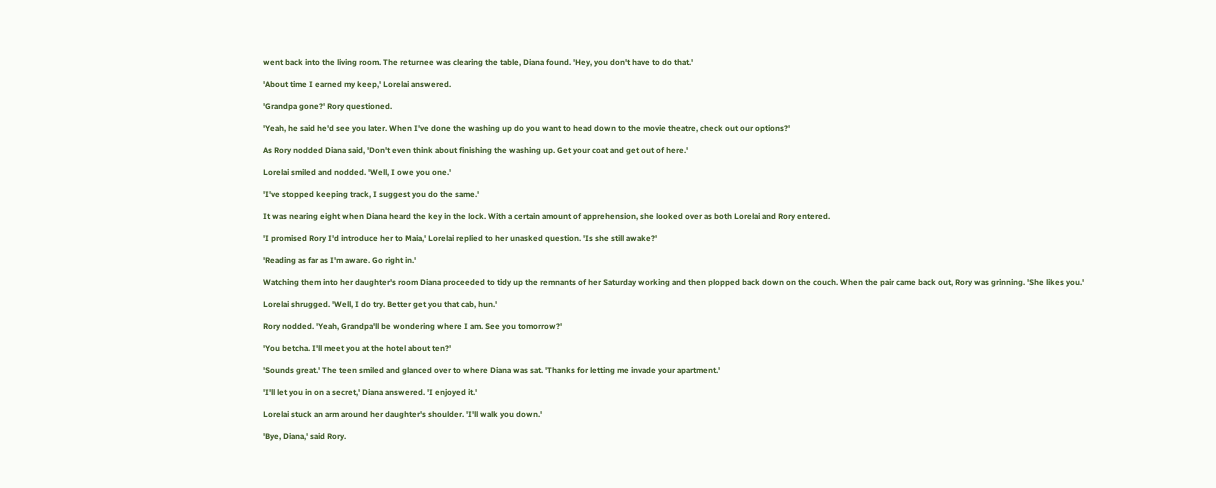went back into the living room. The returnee was clearing the table, Diana found. 'Hey, you don't have to do that.'

'About time I earned my keep,' Lorelai answered.

'Grandpa gone?' Rory questioned.

'Yeah, he said he'd see you later. When I've done the washing up do you want to head down to the movie theatre, check out our options?'

As Rory nodded Diana said, 'Don't even think about finishing the washing up. Get your coat and get out of here.'

Lorelai smiled and nodded. 'Well, I owe you one.'

'I've stopped keeping track, I suggest you do the same.'

It was nearing eight when Diana heard the key in the lock. With a certain amount of apprehension, she looked over as both Lorelai and Rory entered.

'I promised Rory I'd introduce her to Maia,' Lorelai replied to her unasked question. 'Is she still awake?'

'Reading as far as I'm aware. Go right in.'

Watching them into her daughter's room Diana proceeded to tidy up the remnants of her Saturday working and then plopped back down on the couch. When the pair came back out, Rory was grinning. 'She likes you.'

Lorelai shrugged. 'Well, I do try. Better get you that cab, hun.'

Rory nodded. 'Yeah, Grandpa'll be wondering where I am. See you tomorrow?'

'You betcha. I'll meet you at the hotel about ten?'

'Sounds great.' The teen smiled and glanced over to where Diana was sat. 'Thanks for letting me invade your apartment.'

'I'll let you in on a secret,' Diana answered. 'I enjoyed it.'

Lorelai stuck an arm around her daughter's shoulder. 'I'll walk you down.'

'Bye, Diana,' said Rory.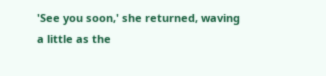'See you soon,' she returned, waving a little as the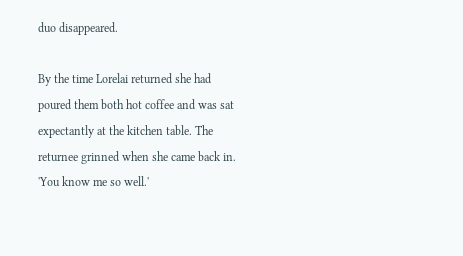duo disappeared.

By the time Lorelai returned she had poured them both hot coffee and was sat expectantly at the kitchen table. The returnee grinned when she came back in. 'You know me so well.'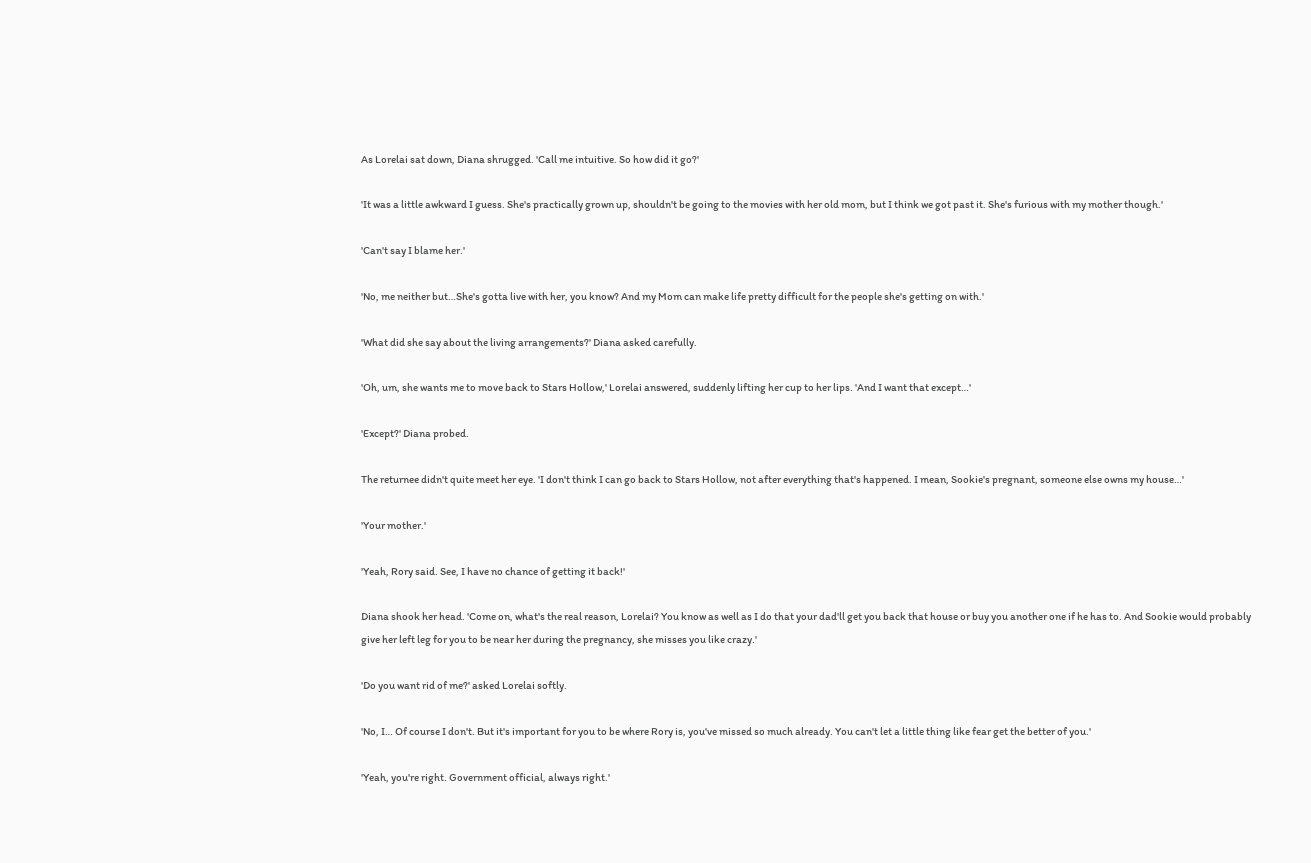As Lorelai sat down, Diana shrugged. 'Call me intuitive. So how did it go?'

'It was a little awkward I guess. She's practically grown up, shouldn't be going to the movies with her old mom, but I think we got past it. She's furious with my mother though.'

'Can't say I blame her.'

'No, me neither but…She's gotta live with her, you know? And my Mom can make life pretty difficult for the people she's getting on with.'

'What did she say about the living arrangements?' Diana asked carefully.

'Oh, um, she wants me to move back to Stars Hollow,' Lorelai answered, suddenly lifting her cup to her lips. 'And I want that except…'

'Except?' Diana probed.

The returnee didn't quite meet her eye. 'I don't think I can go back to Stars Hollow, not after everything that's happened. I mean, Sookie's pregnant, someone else owns my house…'

'Your mother.'

'Yeah, Rory said. See, I have no chance of getting it back!'

Diana shook her head. 'Come on, what's the real reason, Lorelai? You know as well as I do that your dad'll get you back that house or buy you another one if he has to. And Sookie would probably give her left leg for you to be near her during the pregnancy, she misses you like crazy.'

'Do you want rid of me?' asked Lorelai softly.

'No, I… Of course I don't. But it's important for you to be where Rory is, you've missed so much already. You can't let a little thing like fear get the better of you.'

'Yeah, you're right. Government official, always right.'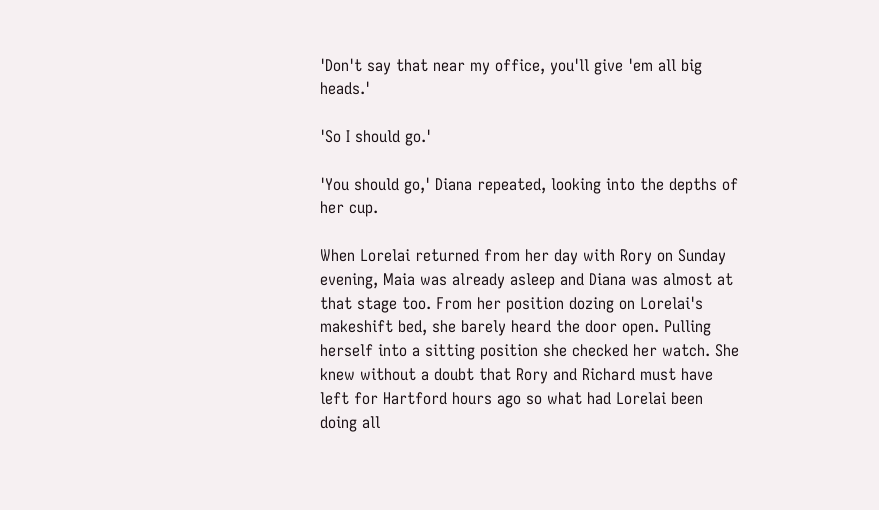'Don't say that near my office, you'll give 'em all big heads.'

'So I should go.'

'You should go,' Diana repeated, looking into the depths of her cup.

When Lorelai returned from her day with Rory on Sunday evening, Maia was already asleep and Diana was almost at that stage too. From her position dozing on Lorelai's makeshift bed, she barely heard the door open. Pulling herself into a sitting position she checked her watch. She knew without a doubt that Rory and Richard must have left for Hartford hours ago so what had Lorelai been doing all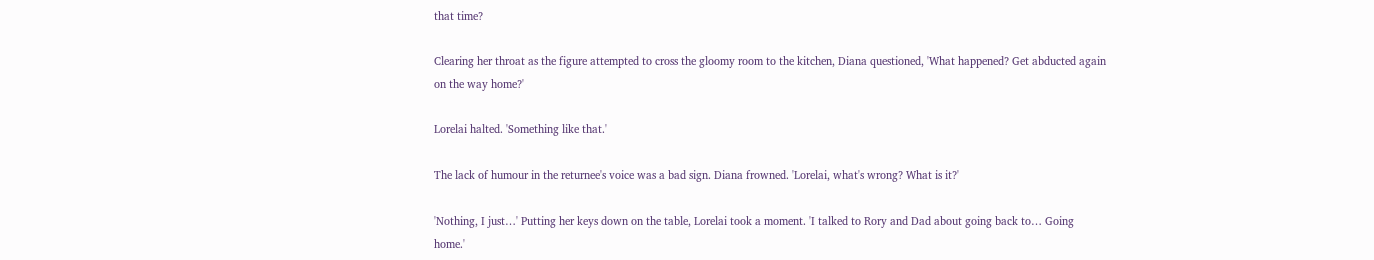that time?

Clearing her throat as the figure attempted to cross the gloomy room to the kitchen, Diana questioned, 'What happened? Get abducted again on the way home?'

Lorelai halted. 'Something like that.'

The lack of humour in the returnee's voice was a bad sign. Diana frowned. 'Lorelai, what's wrong? What is it?'

'Nothing, I just…' Putting her keys down on the table, Lorelai took a moment. 'I talked to Rory and Dad about going back to… Going home.'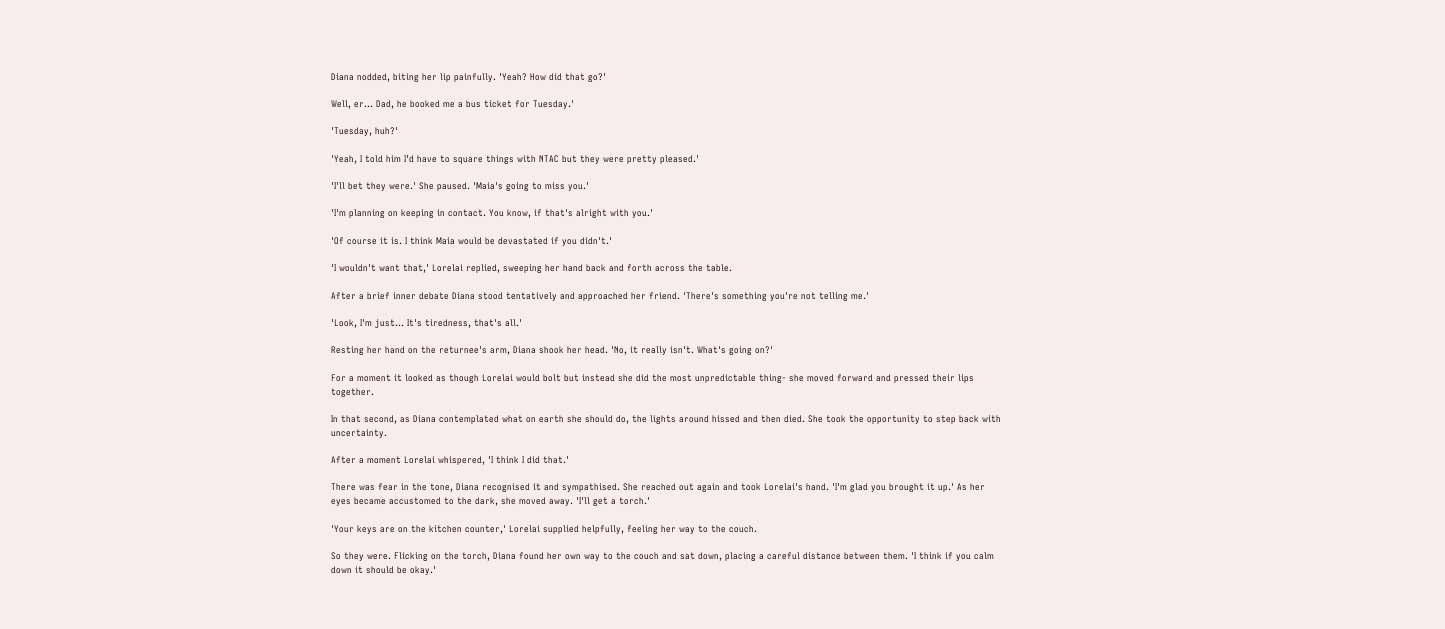Diana nodded, biting her lip painfully. 'Yeah? How did that go?'

Well, er… Dad, he booked me a bus ticket for Tuesday.'

'Tuesday, huh?'

'Yeah, I told him I'd have to square things with NTAC but they were pretty pleased.'

'I'll bet they were.' She paused. 'Maia's going to miss you.'

'I'm planning on keeping in contact. You know, if that's alright with you.'

'Of course it is. I think Maia would be devastated if you didn't.'

'I wouldn't want that,' Lorelai replied, sweeping her hand back and forth across the table.

After a brief inner debate Diana stood tentatively and approached her friend. 'There's something you're not telling me.'

'Look, I'm just… It's tiredness, that's all.'

Resting her hand on the returnee's arm, Diana shook her head. 'No, it really isn't. What's going on?'

For a moment it looked as though Lorelai would bolt but instead she did the most unpredictable thing- she moved forward and pressed their lips together.

In that second, as Diana contemplated what on earth she should do, the lights around hissed and then died. She took the opportunity to step back with uncertainty.

After a moment Lorelai whispered, 'I think I did that.'

There was fear in the tone, Diana recognised it and sympathised. She reached out again and took Lorelai's hand. 'I'm glad you brought it up.' As her eyes became accustomed to the dark, she moved away. 'I'll get a torch.'

'Your keys are on the kitchen counter,' Lorelai supplied helpfully, feeling her way to the couch.

So they were. Flicking on the torch, Diana found her own way to the couch and sat down, placing a careful distance between them. 'I think if you calm down it should be okay.'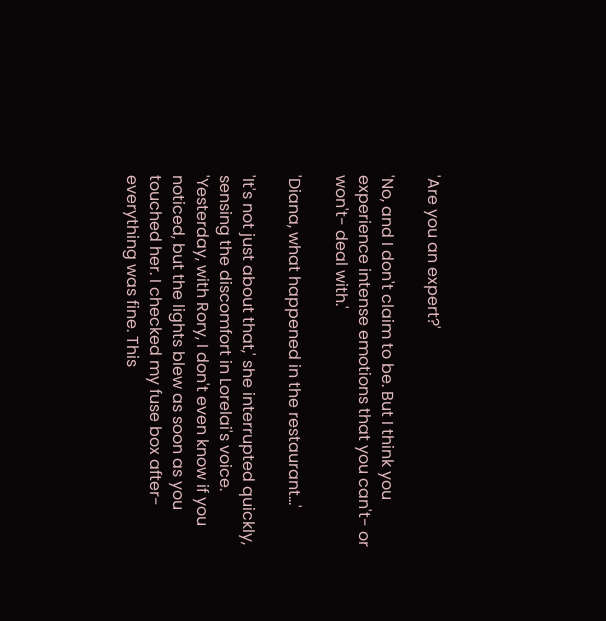'Are you an expert?'

'No, and I don't claim to be. But I think you experience intense emotions that you can't- or won't- deal with.'

'Diana, what happened in the restaurant…'

'It's not just about that,' she interrupted quickly, sensing the discomfort in Lorelai's voice. 'Yesterday, with Rory, I don't even know if you noticed, but the lights blew as soon as you touched her. I checked my fuse box after- everything was fine. This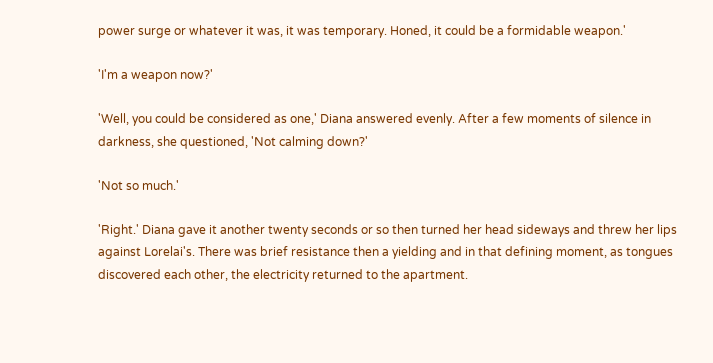power surge or whatever it was, it was temporary. Honed, it could be a formidable weapon.'

'I'm a weapon now?'

'Well, you could be considered as one,' Diana answered evenly. After a few moments of silence in darkness, she questioned, 'Not calming down?'

'Not so much.'

'Right.' Diana gave it another twenty seconds or so then turned her head sideways and threw her lips against Lorelai's. There was brief resistance then a yielding and in that defining moment, as tongues discovered each other, the electricity returned to the apartment.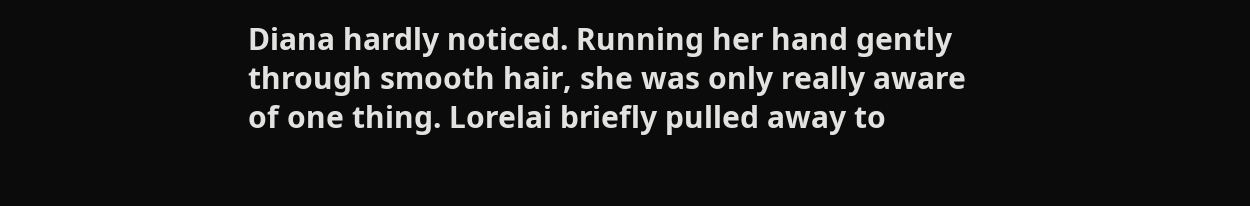Diana hardly noticed. Running her hand gently through smooth hair, she was only really aware of one thing. Lorelai briefly pulled away to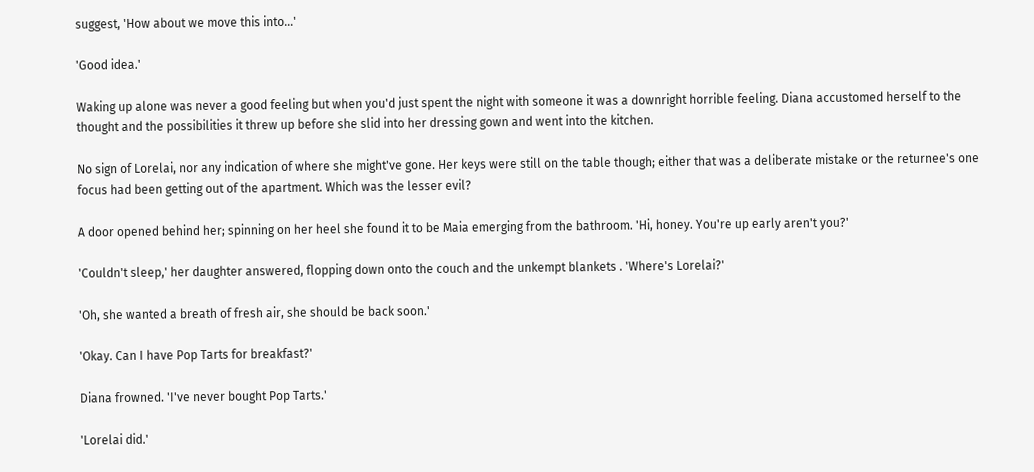suggest, 'How about we move this into…'

'Good idea.'

Waking up alone was never a good feeling but when you'd just spent the night with someone it was a downright horrible feeling. Diana accustomed herself to the thought and the possibilities it threw up before she slid into her dressing gown and went into the kitchen.

No sign of Lorelai, nor any indication of where she might've gone. Her keys were still on the table though; either that was a deliberate mistake or the returnee's one focus had been getting out of the apartment. Which was the lesser evil?

A door opened behind her; spinning on her heel she found it to be Maia emerging from the bathroom. 'Hi, honey. You're up early aren't you?'

'Couldn't sleep,' her daughter answered, flopping down onto the couch and the unkempt blankets . 'Where's Lorelai?'

'Oh, she wanted a breath of fresh air, she should be back soon.'

'Okay. Can I have Pop Tarts for breakfast?'

Diana frowned. 'I've never bought Pop Tarts.'

'Lorelai did.'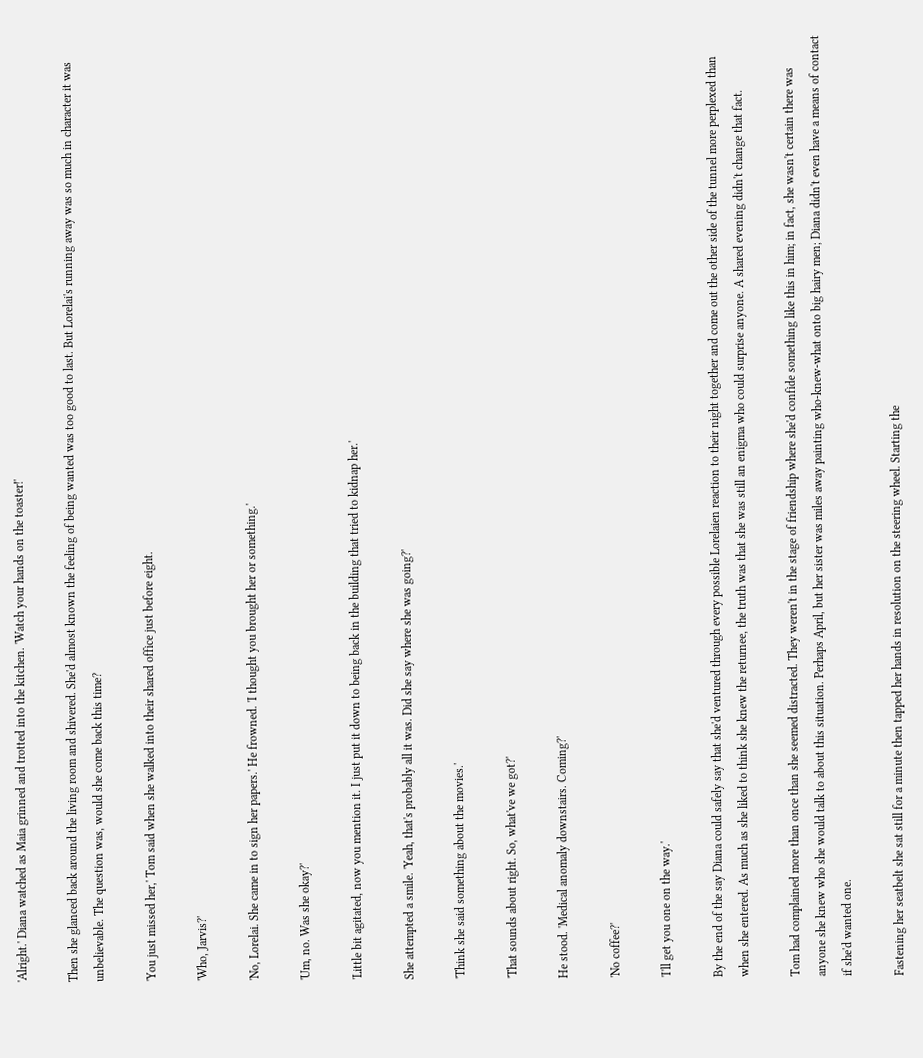'Alright.' Diana watched as Maia grinned and trotted into the kitchen. 'Watch your hands on the toaster!'

Then she glanced back around the living room and shivered. She'd almost known the feeling of being wanted was too good to last. But Lorelai's running away was so much in character it was unbelievable. The question was, would she come back this time?

'You just missed her,' Tom said when she walked into their shared office just before eight.

'Who, Jarvis?'

'No, Lorelai. She came in to sign her papers.' He frowned. 'I thought you brought her or something.'

'Um, no. Was she okay?'

'Little bit agitated, now you mention it. I just put it down to being back in the building that tried to kidnap her.'

She attempted a smile. 'Yeah, that's probably all it was. Did she say where she was going?'

'Think she said something about the movies.'

'That sounds about right. So, what've we got?'

He stood. 'Medical anomaly downstairs. Coming?'

'No coffee?'

'I'll get you one on the way.'

By the end of the say Diana could safely say that she'd ventured through every possible Lorelaien reaction to their night together and come out the other side of the tunnel more perplexed than when she entered. As much as she liked to think she knew the returnee, the truth was that she was still an enigma who could surprise anyone. A shared evening didn't change that fact.

Tom had complained more than once than she seemed distracted. They weren't in the stage of friendship where she'd confide something like this in him; in fact, she wasn't certain there was anyone she knew who she would talk to about this situation. Perhaps April, but her sister was miles away painting who-knew-what onto big hairy men; Diana didn't even have a means of contact if she'd wanted one.

Fastening her seatbelt she sat still for a minute then tapped her hands in resolution on the steering wheel. Starting the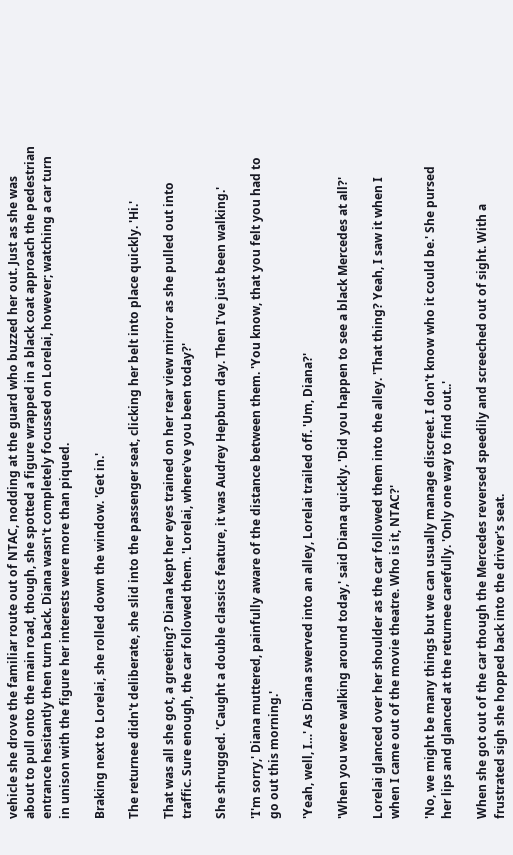vehicle she drove the familiar route out of NTAC, nodding at the guard who buzzed her out. Just as she was about to pull onto the main road, though, she spotted a figure wrapped in a black coat approach the pedestrian entrance hesitantly then turn back. Diana wasn't completely focussed on Lorelai, however; watching a car turn in unison with the figure her interests were more than piqued.

Braking next to Lorelai, she rolled down the window. 'Get in.'

The returnee didn't deliberate, she slid into the passenger seat, clicking her belt into place quickly. 'Hi.'

That was all she got, a greeting? Diana kept her eyes trained on her rear view mirror as she pulled out into traffic. Sure enough, the car followed them. 'Lorelai, where've you been today?'

She shrugged. 'Caught a double classics feature, it was Audrey Hepburn day. Then I've just been walking.'

'I'm sorry,' Diana muttered, painfully aware of the distance between them. 'You know, that you felt you had to go out this morning.'

'Yeah, well, I…' As Diana swerved into an alley, Lorelai trailed off. 'Um, Diana?'

'When you were walking around today,' said Diana quickly. 'Did you happen to see a black Mercedes at all?'

Lorelai glanced over her shoulder as the car followed them into the alley. 'That thing? Yeah, I saw it when I when I came out of the movie theatre. Who is it, NTAC?'

'No, we might be many things but we can usually manage discreet. I don't know who it could be.' She pursed her lips and glanced at the returnee carefully. 'Only one way to find out..'

When she got out of the car though the Mercedes reversed speedily and screeched out of sight. With a frustrated sigh she hopped back into the driver's seat.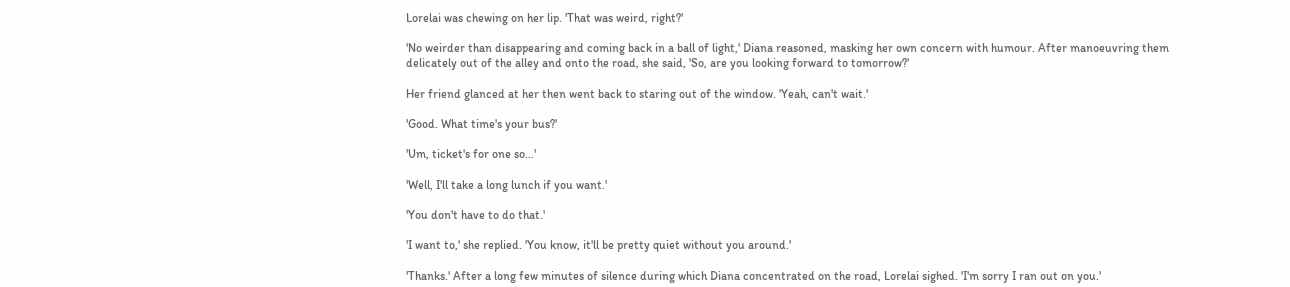Lorelai was chewing on her lip. 'That was weird, right?'

'No weirder than disappearing and coming back in a ball of light,' Diana reasoned, masking her own concern with humour. After manoeuvring them delicately out of the alley and onto the road, she said, 'So, are you looking forward to tomorrow?'

Her friend glanced at her then went back to staring out of the window. 'Yeah, can't wait.'

'Good. What time's your bus?'

'Um, ticket's for one so…'

'Well, I'll take a long lunch if you want.'

'You don't have to do that.'

'I want to,' she replied. 'You know, it'll be pretty quiet without you around.'

'Thanks.' After a long few minutes of silence during which Diana concentrated on the road, Lorelai sighed. 'I'm sorry I ran out on you.'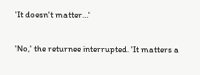'It doesn't matter…'

'No,' the returnee interrupted. 'It matters a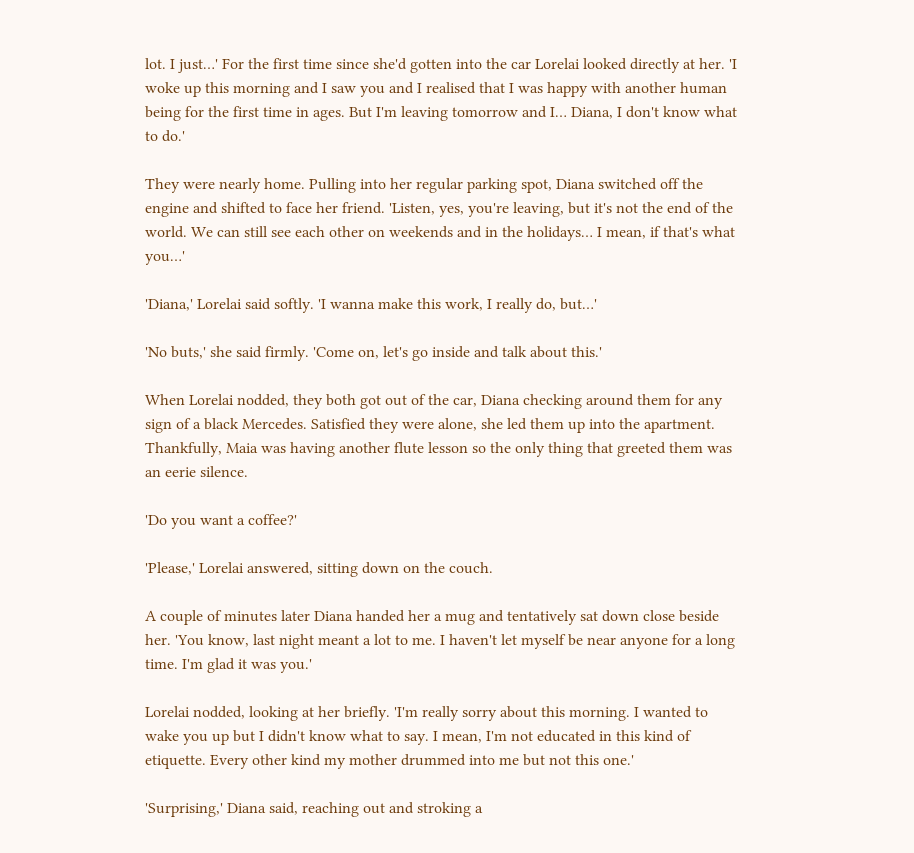lot. I just…' For the first time since she'd gotten into the car Lorelai looked directly at her. 'I woke up this morning and I saw you and I realised that I was happy with another human being for the first time in ages. But I'm leaving tomorrow and I… Diana, I don't know what to do.'

They were nearly home. Pulling into her regular parking spot, Diana switched off the engine and shifted to face her friend. 'Listen, yes, you're leaving, but it's not the end of the world. We can still see each other on weekends and in the holidays… I mean, if that's what you…'

'Diana,' Lorelai said softly. 'I wanna make this work, I really do, but…'

'No buts,' she said firmly. 'Come on, let's go inside and talk about this.'

When Lorelai nodded, they both got out of the car, Diana checking around them for any sign of a black Mercedes. Satisfied they were alone, she led them up into the apartment. Thankfully, Maia was having another flute lesson so the only thing that greeted them was an eerie silence.

'Do you want a coffee?'

'Please,' Lorelai answered, sitting down on the couch.

A couple of minutes later Diana handed her a mug and tentatively sat down close beside her. 'You know, last night meant a lot to me. I haven't let myself be near anyone for a long time. I'm glad it was you.'

Lorelai nodded, looking at her briefly. 'I'm really sorry about this morning. I wanted to wake you up but I didn't know what to say. I mean, I'm not educated in this kind of etiquette. Every other kind my mother drummed into me but not this one.'

'Surprising,' Diana said, reaching out and stroking a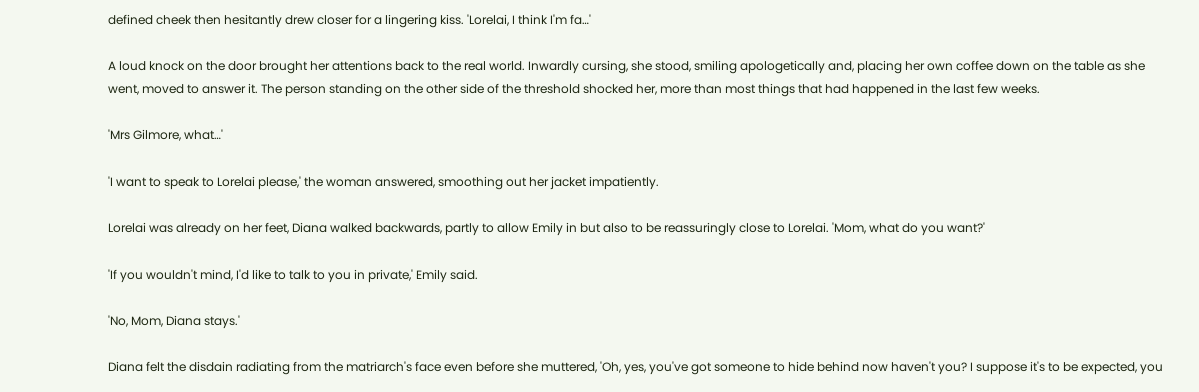defined cheek then hesitantly drew closer for a lingering kiss. 'Lorelai, I think I'm fa…'

A loud knock on the door brought her attentions back to the real world. Inwardly cursing, she stood, smiling apologetically and, placing her own coffee down on the table as she went, moved to answer it. The person standing on the other side of the threshold shocked her, more than most things that had happened in the last few weeks.

'Mrs Gilmore, what…'

'I want to speak to Lorelai please,' the woman answered, smoothing out her jacket impatiently.

Lorelai was already on her feet, Diana walked backwards, partly to allow Emily in but also to be reassuringly close to Lorelai. 'Mom, what do you want?'

'If you wouldn't mind, I'd like to talk to you in private,' Emily said.

'No, Mom, Diana stays.'

Diana felt the disdain radiating from the matriarch's face even before she muttered, 'Oh, yes, you've got someone to hide behind now haven't you? I suppose it's to be expected, you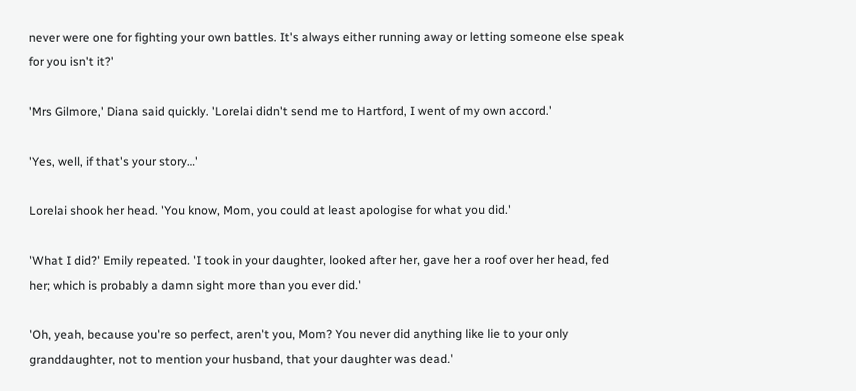never were one for fighting your own battles. It's always either running away or letting someone else speak for you isn't it?'

'Mrs Gilmore,' Diana said quickly. 'Lorelai didn't send me to Hartford, I went of my own accord.'

'Yes, well, if that's your story…'

Lorelai shook her head. 'You know, Mom, you could at least apologise for what you did.'

'What I did?' Emily repeated. 'I took in your daughter, looked after her, gave her a roof over her head, fed her; which is probably a damn sight more than you ever did.'

'Oh, yeah, because you're so perfect, aren't you, Mom? You never did anything like lie to your only granddaughter, not to mention your husband, that your daughter was dead.'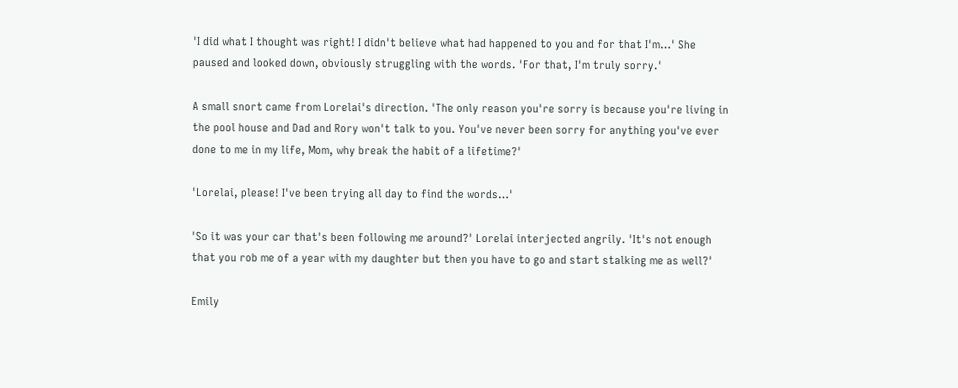'I did what I thought was right! I didn't believe what had happened to you and for that I'm…' She paused and looked down, obviously struggling with the words. 'For that, I'm truly sorry.'

A small snort came from Lorelai's direction. 'The only reason you're sorry is because you're living in the pool house and Dad and Rory won't talk to you. You've never been sorry for anything you've ever done to me in my life, Mom, why break the habit of a lifetime?'

'Lorelai, please! I've been trying all day to find the words…'

'So it was your car that's been following me around?' Lorelai interjected angrily. 'It's not enough that you rob me of a year with my daughter but then you have to go and start stalking me as well?'

Emily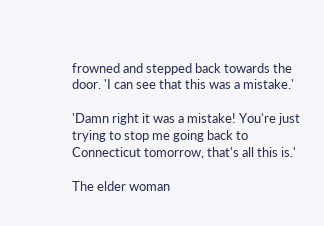frowned and stepped back towards the door. 'I can see that this was a mistake.'

'Damn right it was a mistake! You're just trying to stop me going back to Connecticut tomorrow, that's all this is.'

The elder woman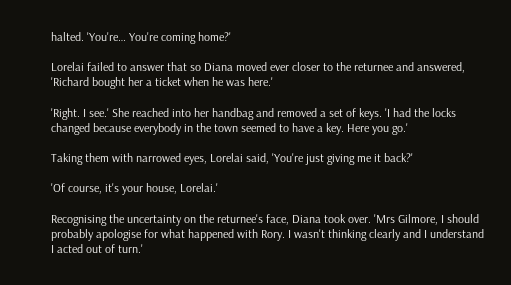halted. 'You're… You're coming home?'

Lorelai failed to answer that so Diana moved ever closer to the returnee and answered, 'Richard bought her a ticket when he was here.'

'Right. I see.' She reached into her handbag and removed a set of keys. 'I had the locks changed because everybody in the town seemed to have a key. Here you go.'

Taking them with narrowed eyes, Lorelai said, 'You're just giving me it back?'

'Of course, it's your house, Lorelai.'

Recognising the uncertainty on the returnee's face, Diana took over. 'Mrs Gilmore, I should probably apologise for what happened with Rory. I wasn't thinking clearly and I understand I acted out of turn.'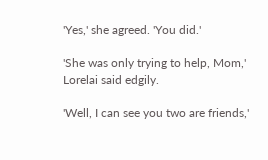'Yes,' she agreed. 'You did.'

'She was only trying to help, Mom,' Lorelai said edgily.

'Well, I can see you two are friends,'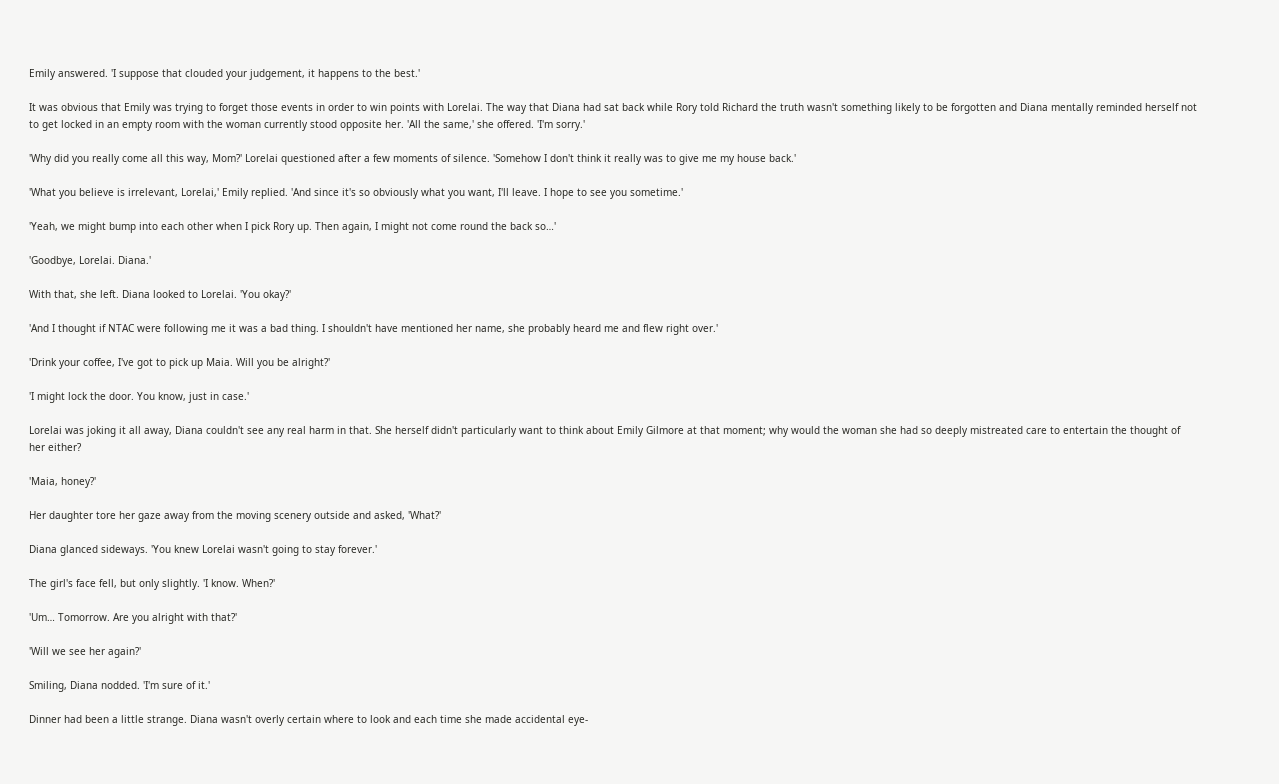Emily answered. 'I suppose that clouded your judgement, it happens to the best.'

It was obvious that Emily was trying to forget those events in order to win points with Lorelai. The way that Diana had sat back while Rory told Richard the truth wasn't something likely to be forgotten and Diana mentally reminded herself not to get locked in an empty room with the woman currently stood opposite her. 'All the same,' she offered. 'I'm sorry.'

'Why did you really come all this way, Mom?' Lorelai questioned after a few moments of silence. 'Somehow I don't think it really was to give me my house back.'

'What you believe is irrelevant, Lorelai,' Emily replied. 'And since it's so obviously what you want, I'll leave. I hope to see you sometime.'

'Yeah, we might bump into each other when I pick Rory up. Then again, I might not come round the back so…'

'Goodbye, Lorelai. Diana.'

With that, she left. Diana looked to Lorelai. 'You okay?'

'And I thought if NTAC were following me it was a bad thing. I shouldn't have mentioned her name, she probably heard me and flew right over.'

'Drink your coffee, I've got to pick up Maia. Will you be alright?'

'I might lock the door. You know, just in case.'

Lorelai was joking it all away, Diana couldn't see any real harm in that. She herself didn't particularly want to think about Emily Gilmore at that moment; why would the woman she had so deeply mistreated care to entertain the thought of her either?

'Maia, honey?'

Her daughter tore her gaze away from the moving scenery outside and asked, 'What?'

Diana glanced sideways. 'You knew Lorelai wasn't going to stay forever.'

The girl's face fell, but only slightly. 'I know. When?'

'Um… Tomorrow. Are you alright with that?'

'Will we see her again?'

Smiling, Diana nodded. 'I'm sure of it.'

Dinner had been a little strange. Diana wasn't overly certain where to look and each time she made accidental eye-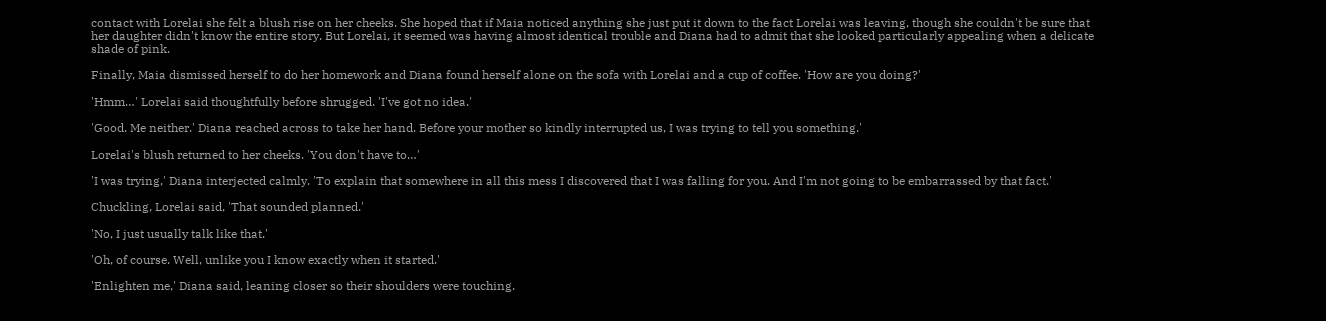contact with Lorelai she felt a blush rise on her cheeks. She hoped that if Maia noticed anything she just put it down to the fact Lorelai was leaving, though she couldn't be sure that her daughter didn't know the entire story. But Lorelai, it seemed was having almost identical trouble and Diana had to admit that she looked particularly appealing when a delicate shade of pink.

Finally, Maia dismissed herself to do her homework and Diana found herself alone on the sofa with Lorelai and a cup of coffee. 'How are you doing?'

'Hmm…' Lorelai said thoughtfully before shrugged. 'I've got no idea.'

'Good. Me neither.' Diana reached across to take her hand. Before your mother so kindly interrupted us, I was trying to tell you something.'

Lorelai's blush returned to her cheeks. 'You don't have to…'

'I was trying,' Diana interjected calmly. 'To explain that somewhere in all this mess I discovered that I was falling for you. And I'm not going to be embarrassed by that fact.'

Chuckling, Lorelai said, 'That sounded planned.'

'No, I just usually talk like that.'

'Oh, of course. Well, unlike you I know exactly when it started.'

'Enlighten me,' Diana said, leaning closer so their shoulders were touching.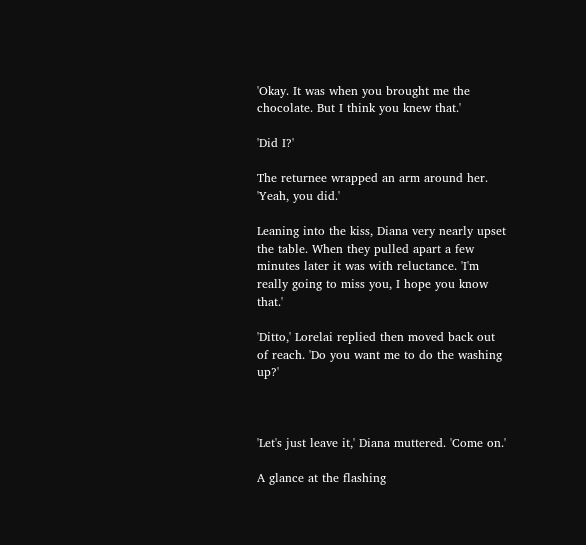'Okay. It was when you brought me the chocolate. But I think you knew that.'

'Did I?'

The returnee wrapped an arm around her. 'Yeah, you did.'

Leaning into the kiss, Diana very nearly upset the table. When they pulled apart a few minutes later it was with reluctance. 'I'm really going to miss you, I hope you know that.'

'Ditto,' Lorelai replied then moved back out of reach. 'Do you want me to do the washing up?'



'Let's just leave it,' Diana muttered. 'Come on.'

A glance at the flashing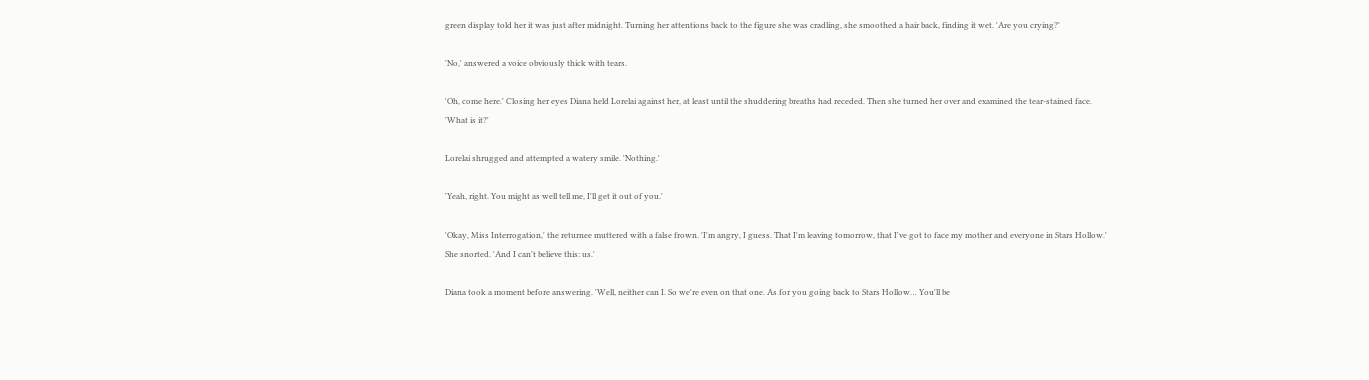green display told her it was just after midnight. Turning her attentions back to the figure she was cradling, she smoothed a hair back, finding it wet. 'Are you crying?'

'No,' answered a voice obviously thick with tears.

'Oh, come here.' Closing her eyes Diana held Lorelai against her, at least until the shuddering breaths had receded. Then she turned her over and examined the tear-stained face. 'What is it?'

Lorelai shrugged and attempted a watery smile. 'Nothing.'

'Yeah, right. You might as well tell me, I'll get it out of you.'

'Okay, Miss Interrogation,' the returnee muttered with a false frown. 'I'm angry, I guess. That I'm leaving tomorrow, that I've got to face my mother and everyone in Stars Hollow.' She snorted. 'And I can't believe this: us.'

Diana took a moment before answering. 'Well, neither can I. So we're even on that one. As for you going back to Stars Hollow… You'll be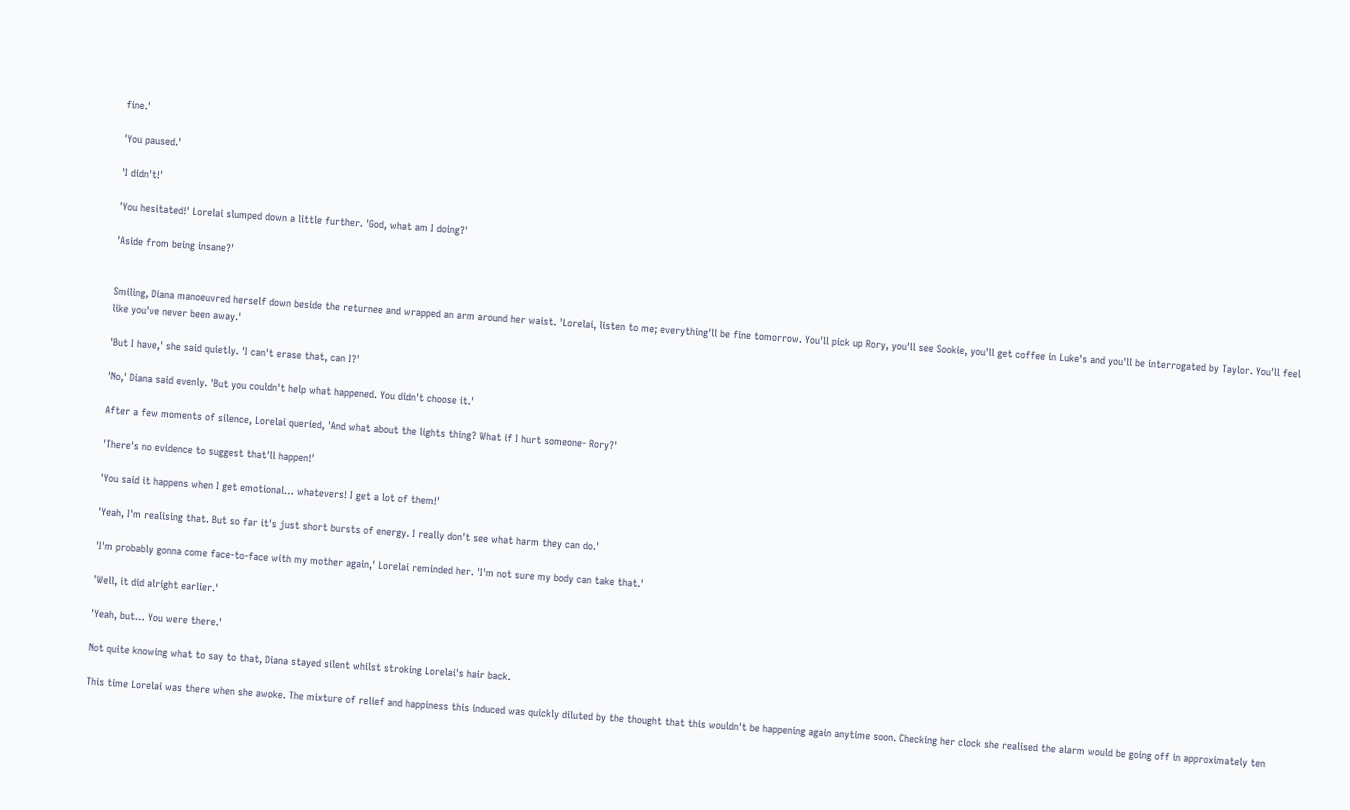fine.'

'You paused.'

'I didn't!'

'You hesitated!' Lorelai slumped down a little further. 'God, what am I doing?'

'Aside from being insane?'


Smiling, Diana manoeuvred herself down beside the returnee and wrapped an arm around her waist. 'Lorelai, listen to me; everything'll be fine tomorrow. You'll pick up Rory, you'll see Sookie, you'll get coffee in Luke's and you'll be interrogated by Taylor. You'll feel like you've never been away.'

'But I have,' she said quietly. 'I can't erase that, can I?'

'No,' Diana said evenly. 'But you couldn't help what happened. You didn't choose it.'

After a few moments of silence, Lorelai queried, 'And what about the lights thing? What if I hurt someone- Rory?'

'There's no evidence to suggest that'll happen!'

'You said it happens when I get emotional… whatevers! I get a lot of them!'

'Yeah, I'm realising that. But so far it's just short bursts of energy. I really don't see what harm they can do.'

'I'm probably gonna come face-to-face with my mother again,' Lorelai reminded her. 'I'm not sure my body can take that.'

'Well, it did alright earlier.'

'Yeah, but… You were there.'

Not quite knowing what to say to that, Diana stayed silent whilst stroking Lorelai's hair back.

This time Lorelai was there when she awoke. The mixture of relief and happiness this induced was quickly diluted by the thought that this wouldn't be happening again anytime soon. Checking her clock she realised the alarm would be going off in approximately ten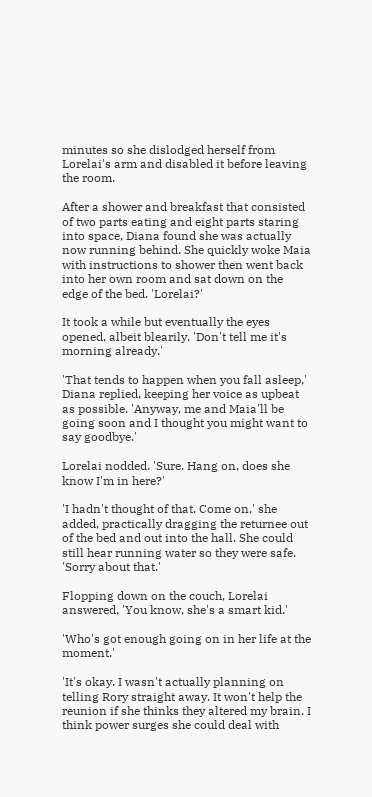minutes so she dislodged herself from Lorelai's arm and disabled it before leaving the room.

After a shower and breakfast that consisted of two parts eating and eight parts staring into space, Diana found she was actually now running behind. She quickly woke Maia with instructions to shower then went back into her own room and sat down on the edge of the bed. 'Lorelai?'

It took a while but eventually the eyes opened, albeit blearily. 'Don't tell me it's morning already.'

'That tends to happen when you fall asleep,' Diana replied, keeping her voice as upbeat as possible. 'Anyway, me and Maia'll be going soon and I thought you might want to say goodbye.'

Lorelai nodded. 'Sure. Hang on, does she know I'm in here?'

'I hadn't thought of that. Come on,' she added, practically dragging the returnee out of the bed and out into the hall. She could still hear running water so they were safe. 'Sorry about that.'

Flopping down on the couch, Lorelai answered, 'You know, she's a smart kid.'

'Who's got enough going on in her life at the moment.'

'It's okay. I wasn't actually planning on telling Rory straight away. It won't help the reunion if she thinks they altered my brain. I think power surges she could deal with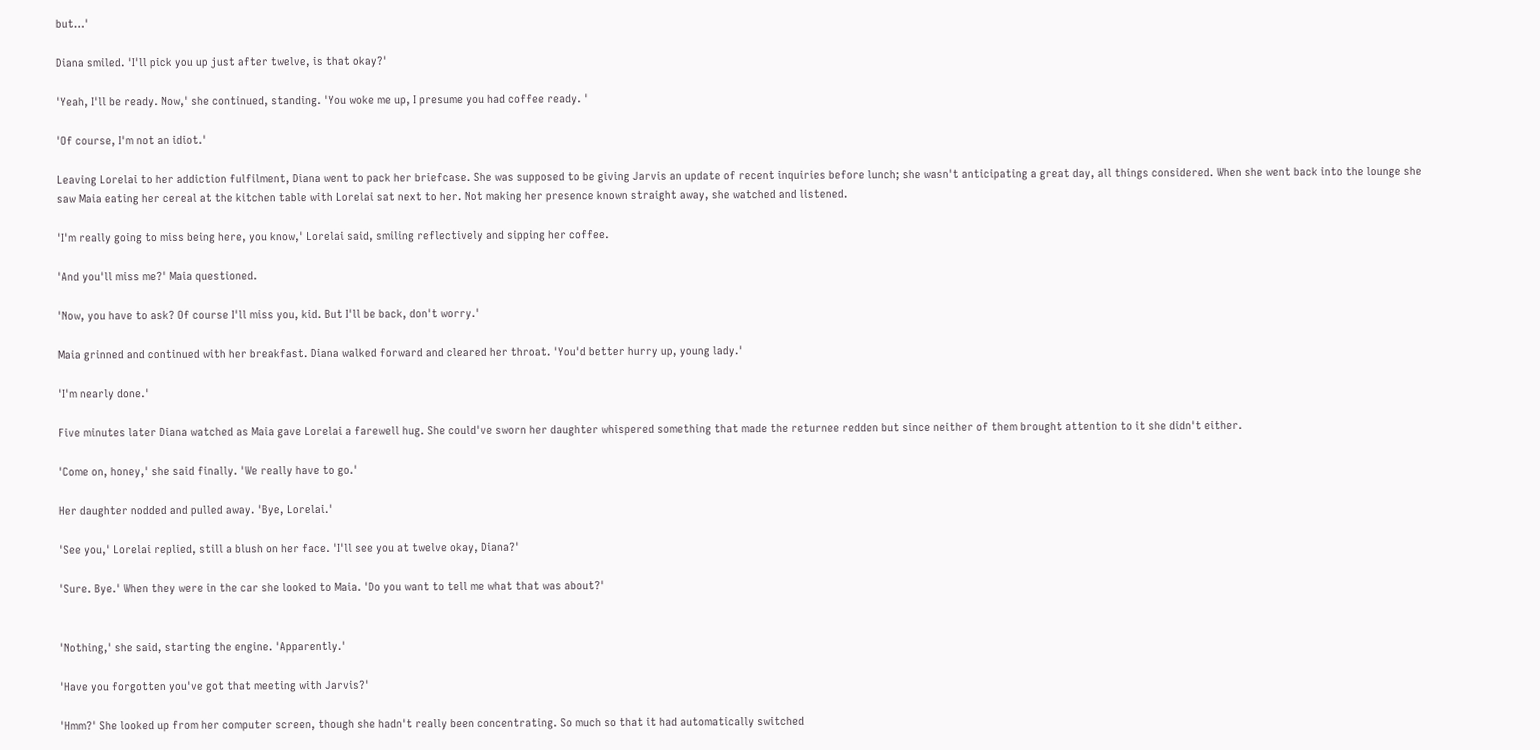but…'

Diana smiled. 'I'll pick you up just after twelve, is that okay?'

'Yeah, I'll be ready. Now,' she continued, standing. 'You woke me up, I presume you had coffee ready. '

'Of course, I'm not an idiot.'

Leaving Lorelai to her addiction fulfilment, Diana went to pack her briefcase. She was supposed to be giving Jarvis an update of recent inquiries before lunch; she wasn't anticipating a great day, all things considered. When she went back into the lounge she saw Maia eating her cereal at the kitchen table with Lorelai sat next to her. Not making her presence known straight away, she watched and listened.

'I'm really going to miss being here, you know,' Lorelai said, smiling reflectively and sipping her coffee.

'And you'll miss me?' Maia questioned.

'Now, you have to ask? Of course I'll miss you, kid. But I'll be back, don't worry.'

Maia grinned and continued with her breakfast. Diana walked forward and cleared her throat. 'You'd better hurry up, young lady.'

'I'm nearly done.'

Five minutes later Diana watched as Maia gave Lorelai a farewell hug. She could've sworn her daughter whispered something that made the returnee redden but since neither of them brought attention to it she didn't either.

'Come on, honey,' she said finally. 'We really have to go.'

Her daughter nodded and pulled away. 'Bye, Lorelai.'

'See you,' Lorelai replied, still a blush on her face. 'I'll see you at twelve okay, Diana?'

'Sure. Bye.' When they were in the car she looked to Maia. 'Do you want to tell me what that was about?'


'Nothing,' she said, starting the engine. 'Apparently.'

'Have you forgotten you've got that meeting with Jarvis?'

'Hmm?' She looked up from her computer screen, though she hadn't really been concentrating. So much so that it had automatically switched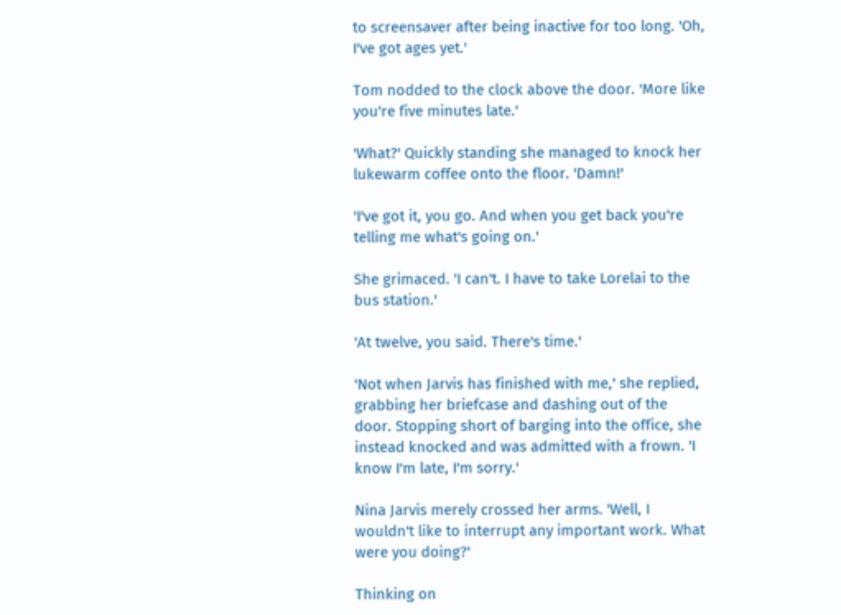to screensaver after being inactive for too long. 'Oh, I've got ages yet.'

Tom nodded to the clock above the door. 'More like you're five minutes late.'

'What?' Quickly standing she managed to knock her lukewarm coffee onto the floor. 'Damn!'

'I've got it, you go. And when you get back you're telling me what's going on.'

She grimaced. 'I can't. I have to take Lorelai to the bus station.'

'At twelve, you said. There's time.'

'Not when Jarvis has finished with me,' she replied, grabbing her briefcase and dashing out of the door. Stopping short of barging into the office, she instead knocked and was admitted with a frown. 'I know I'm late, I'm sorry.'

Nina Jarvis merely crossed her arms. 'Well, I wouldn't like to interrupt any important work. What were you doing?'

Thinking on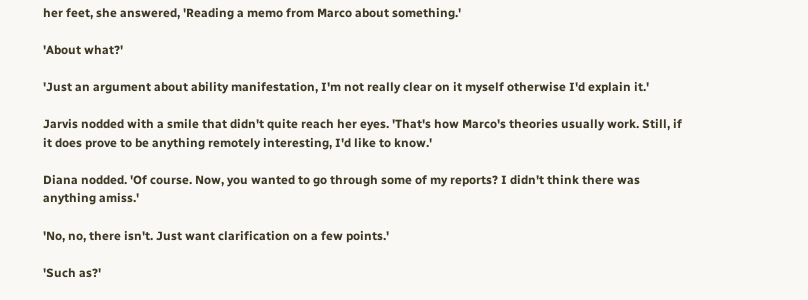her feet, she answered, 'Reading a memo from Marco about something.'

'About what?'

'Just an argument about ability manifestation, I'm not really clear on it myself otherwise I'd explain it.'

Jarvis nodded with a smile that didn't quite reach her eyes. 'That's how Marco's theories usually work. Still, if it does prove to be anything remotely interesting, I'd like to know.'

Diana nodded. 'Of course. Now, you wanted to go through some of my reports? I didn't think there was anything amiss.'

'No, no, there isn't. Just want clarification on a few points.'

'Such as?'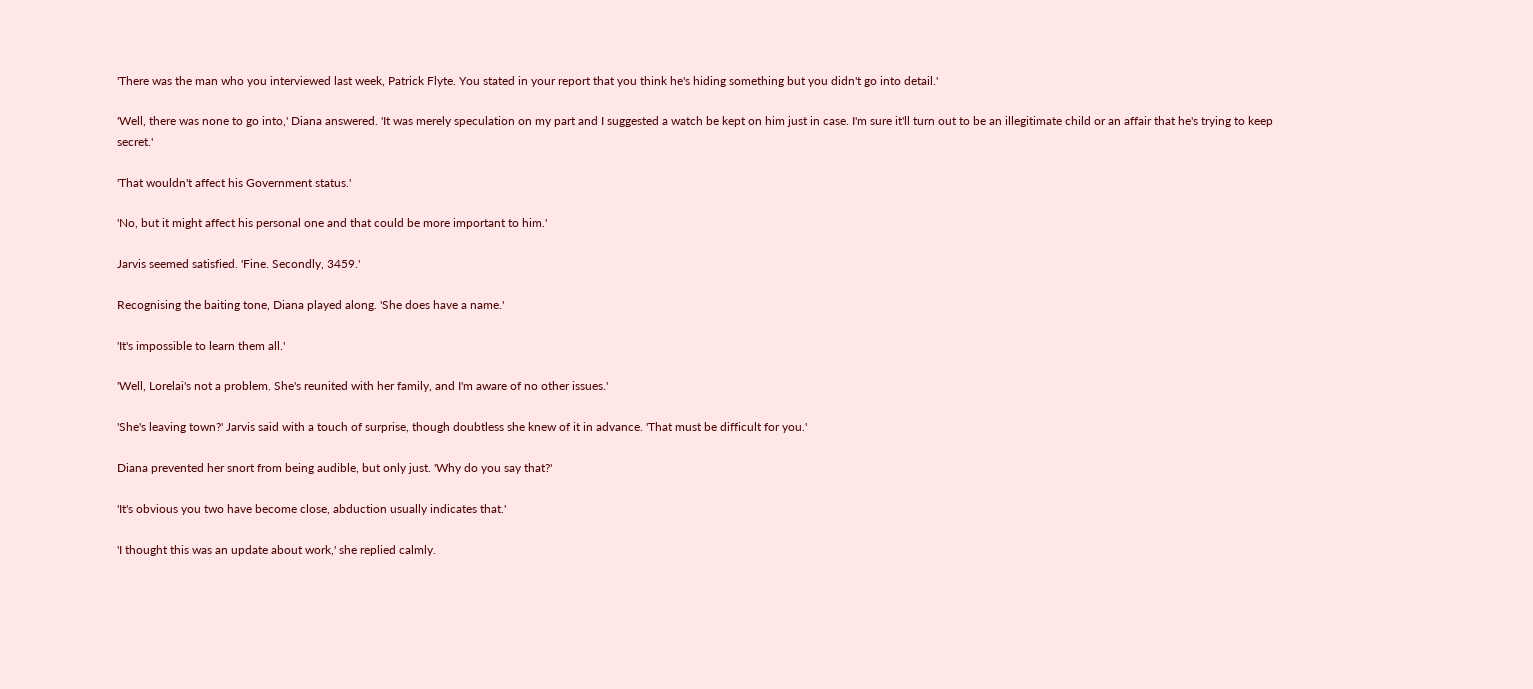'There was the man who you interviewed last week, Patrick Flyte. You stated in your report that you think he's hiding something but you didn't go into detail.'

'Well, there was none to go into,' Diana answered. 'It was merely speculation on my part and I suggested a watch be kept on him just in case. I'm sure it'll turn out to be an illegitimate child or an affair that he's trying to keep secret.'

'That wouldn't affect his Government status.'

'No, but it might affect his personal one and that could be more important to him.'

Jarvis seemed satisfied. 'Fine. Secondly, 3459.'

Recognising the baiting tone, Diana played along. 'She does have a name.'

'It's impossible to learn them all.'

'Well, Lorelai's not a problem. She's reunited with her family, and I'm aware of no other issues.'

'She's leaving town?' Jarvis said with a touch of surprise, though doubtless she knew of it in advance. 'That must be difficult for you.'

Diana prevented her snort from being audible, but only just. 'Why do you say that?'

'It's obvious you two have become close, abduction usually indicates that.'

'I thought this was an update about work,' she replied calmly.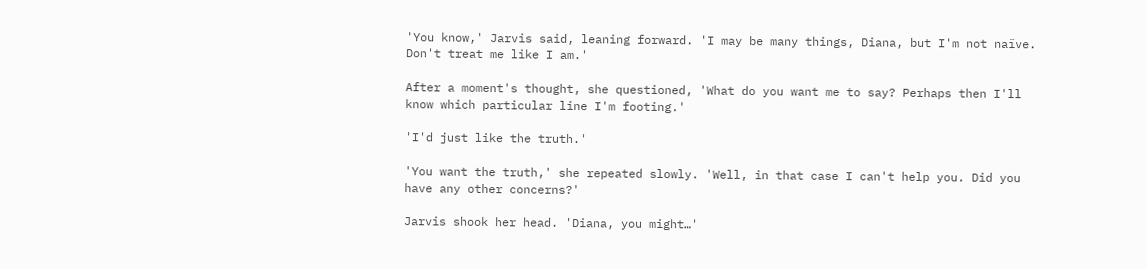'You know,' Jarvis said, leaning forward. 'I may be many things, Diana, but I'm not naïve. Don't treat me like I am.'

After a moment's thought, she questioned, 'What do you want me to say? Perhaps then I'll know which particular line I'm footing.'

'I'd just like the truth.'

'You want the truth,' she repeated slowly. 'Well, in that case I can't help you. Did you have any other concerns?'

Jarvis shook her head. 'Diana, you might…'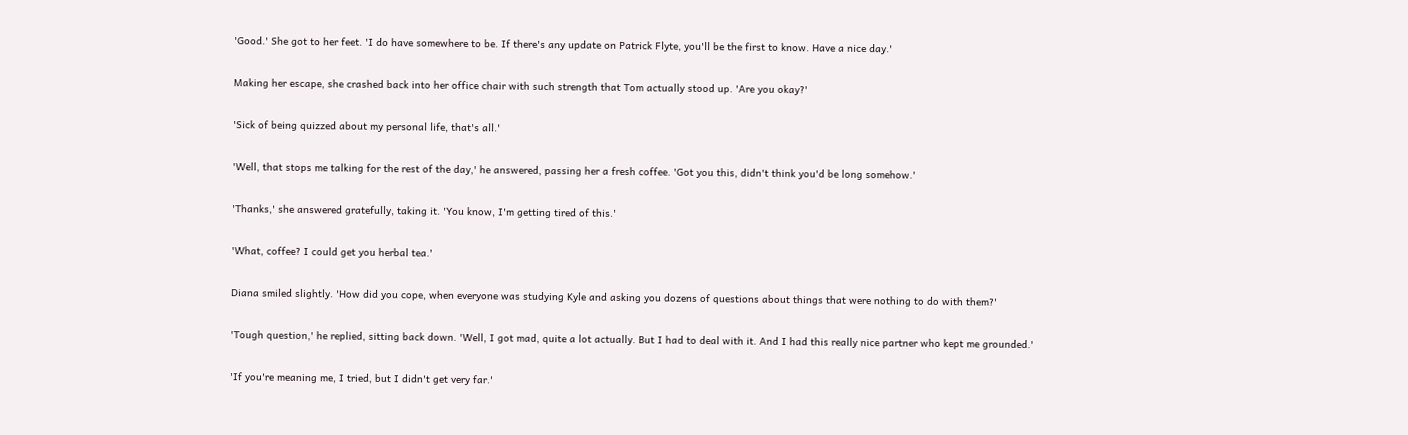'Good.' She got to her feet. 'I do have somewhere to be. If there's any update on Patrick Flyte, you'll be the first to know. Have a nice day.'

Making her escape, she crashed back into her office chair with such strength that Tom actually stood up. 'Are you okay?'

'Sick of being quizzed about my personal life, that's all.'

'Well, that stops me talking for the rest of the day,' he answered, passing her a fresh coffee. 'Got you this, didn't think you'd be long somehow.'

'Thanks,' she answered gratefully, taking it. 'You know, I'm getting tired of this.'

'What, coffee? I could get you herbal tea.'

Diana smiled slightly. 'How did you cope, when everyone was studying Kyle and asking you dozens of questions about things that were nothing to do with them?'

'Tough question,' he replied, sitting back down. 'Well, I got mad, quite a lot actually. But I had to deal with it. And I had this really nice partner who kept me grounded.'

'If you're meaning me, I tried, but I didn't get very far.'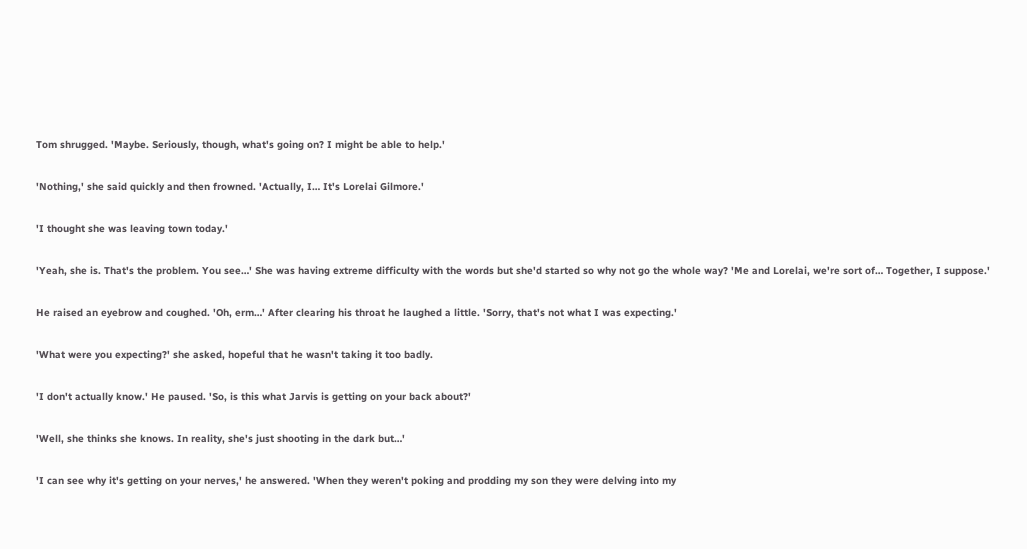Tom shrugged. 'Maybe. Seriously, though, what's going on? I might be able to help.'

'Nothing,' she said quickly and then frowned. 'Actually, I… It's Lorelai Gilmore.'

'I thought she was leaving town today.'

'Yeah, she is. That's the problem. You see…' She was having extreme difficulty with the words but she'd started so why not go the whole way? 'Me and Lorelai, we're sort of… Together, I suppose.'

He raised an eyebrow and coughed. 'Oh, erm…' After clearing his throat he laughed a little. 'Sorry, that's not what I was expecting.'

'What were you expecting?' she asked, hopeful that he wasn't taking it too badly.

'I don't actually know.' He paused. 'So, is this what Jarvis is getting on your back about?'

'Well, she thinks she knows. In reality, she's just shooting in the dark but…'

'I can see why it's getting on your nerves,' he answered. 'When they weren't poking and prodding my son they were delving into my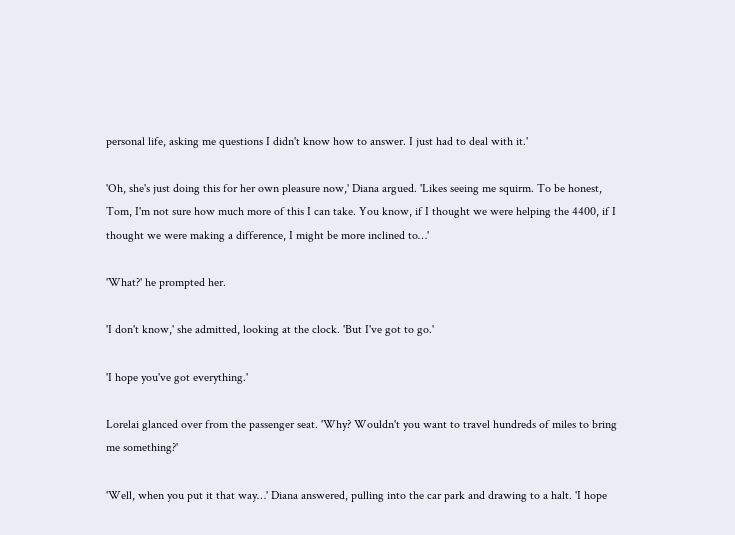personal life, asking me questions I didn't know how to answer. I just had to deal with it.'

'Oh, she's just doing this for her own pleasure now,' Diana argued. 'Likes seeing me squirm. To be honest, Tom, I'm not sure how much more of this I can take. You know, if I thought we were helping the 4400, if I thought we were making a difference, I might be more inclined to…'

'What?' he prompted her.

'I don't know,' she admitted, looking at the clock. 'But I've got to go.'

'I hope you've got everything.'

Lorelai glanced over from the passenger seat. 'Why? Wouldn't you want to travel hundreds of miles to bring me something?'

'Well, when you put it that way…' Diana answered, pulling into the car park and drawing to a halt. 'I hope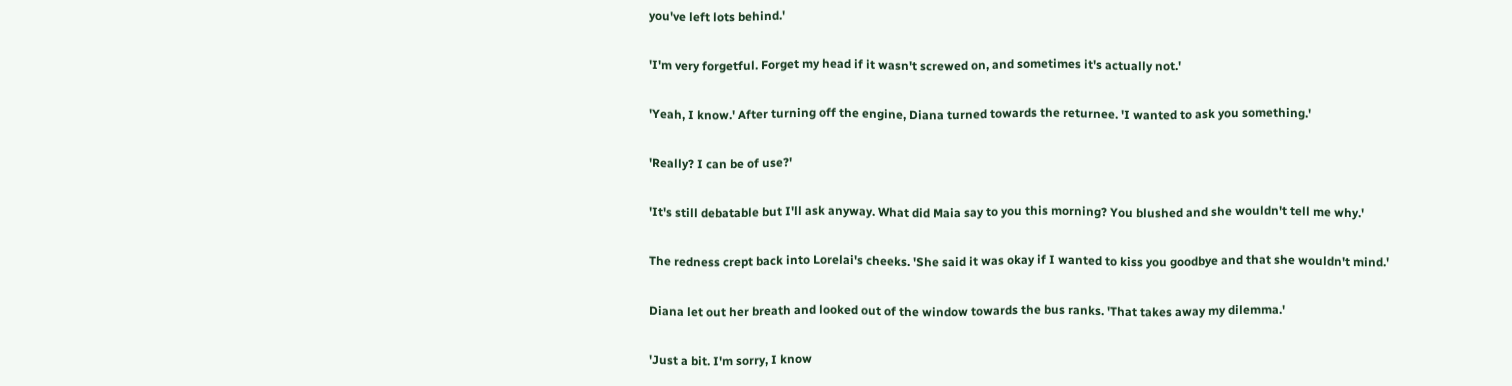you've left lots behind.'

'I'm very forgetful. Forget my head if it wasn't screwed on, and sometimes it's actually not.'

'Yeah, I know.' After turning off the engine, Diana turned towards the returnee. 'I wanted to ask you something.'

'Really? I can be of use?'

'It's still debatable but I'll ask anyway. What did Maia say to you this morning? You blushed and she wouldn't tell me why.'

The redness crept back into Lorelai's cheeks. 'She said it was okay if I wanted to kiss you goodbye and that she wouldn't mind.'

Diana let out her breath and looked out of the window towards the bus ranks. 'That takes away my dilemma.'

'Just a bit. I'm sorry, I know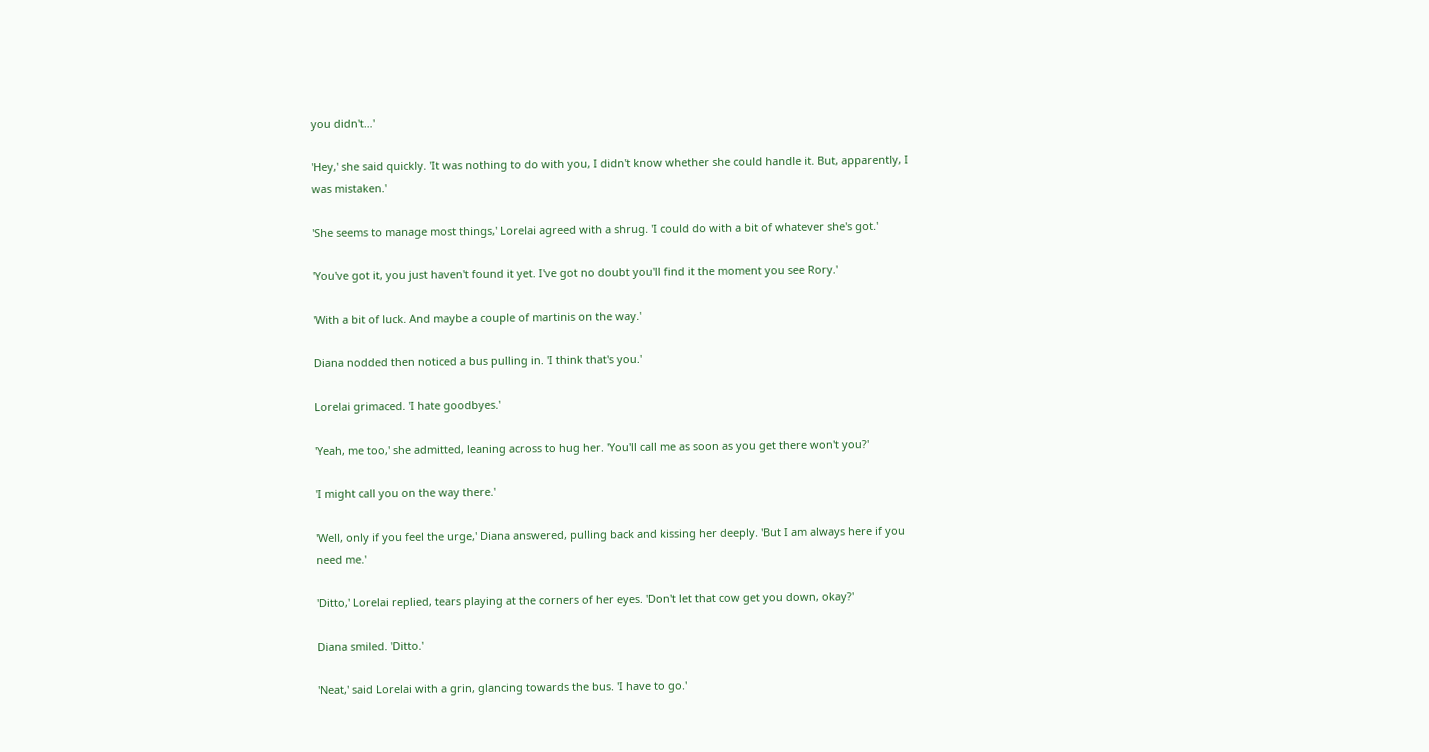you didn't…'

'Hey,' she said quickly. 'It was nothing to do with you, I didn't know whether she could handle it. But, apparently, I was mistaken.'

'She seems to manage most things,' Lorelai agreed with a shrug. 'I could do with a bit of whatever she's got.'

'You've got it, you just haven't found it yet. I've got no doubt you'll find it the moment you see Rory.'

'With a bit of luck. And maybe a couple of martinis on the way.'

Diana nodded then noticed a bus pulling in. 'I think that's you.'

Lorelai grimaced. 'I hate goodbyes.'

'Yeah, me too,' she admitted, leaning across to hug her. 'You'll call me as soon as you get there won't you?'

'I might call you on the way there.'

'Well, only if you feel the urge,' Diana answered, pulling back and kissing her deeply. 'But I am always here if you need me.'

'Ditto,' Lorelai replied, tears playing at the corners of her eyes. 'Don't let that cow get you down, okay?'

Diana smiled. 'Ditto.'

'Neat,' said Lorelai with a grin, glancing towards the bus. 'I have to go.'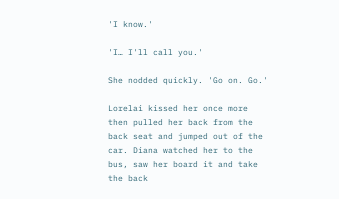'I know.'

'I… I'll call you.'

She nodded quickly. 'Go on. Go.'

Lorelai kissed her once more then pulled her back from the back seat and jumped out of the car. Diana watched her to the bus, saw her board it and take the back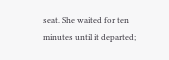seat. She waited for ten minutes until it departed;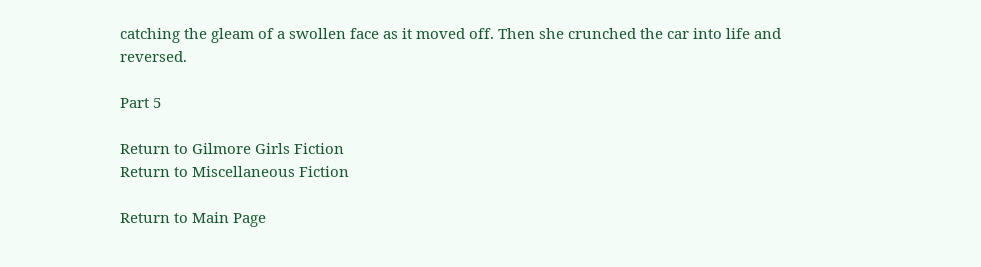catching the gleam of a swollen face as it moved off. Then she crunched the car into life and reversed.

Part 5

Return to Gilmore Girls Fiction
Return to Miscellaneous Fiction

Return to Main Page